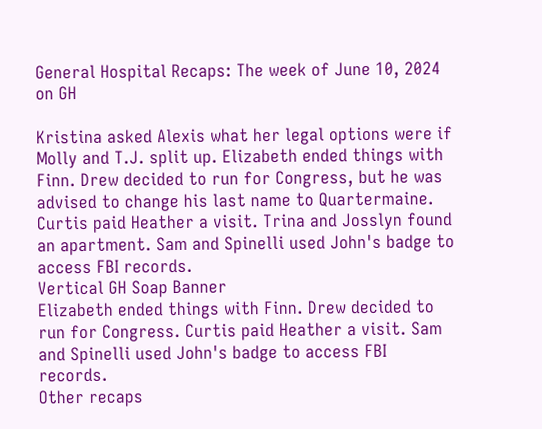General Hospital Recaps: The week of June 10, 2024 on GH

Kristina asked Alexis what her legal options were if Molly and T.J. split up. Elizabeth ended things with Finn. Drew decided to run for Congress, but he was advised to change his last name to Quartermaine. Curtis paid Heather a visit. Trina and Josslyn found an apartment. Sam and Spinelli used John's badge to access FBI records.
Vertical GH Soap Banner
Elizabeth ended things with Finn. Drew decided to run for Congress. Curtis paid Heather a visit. Sam and Spinelli used John's badge to access FBI records.
Other recaps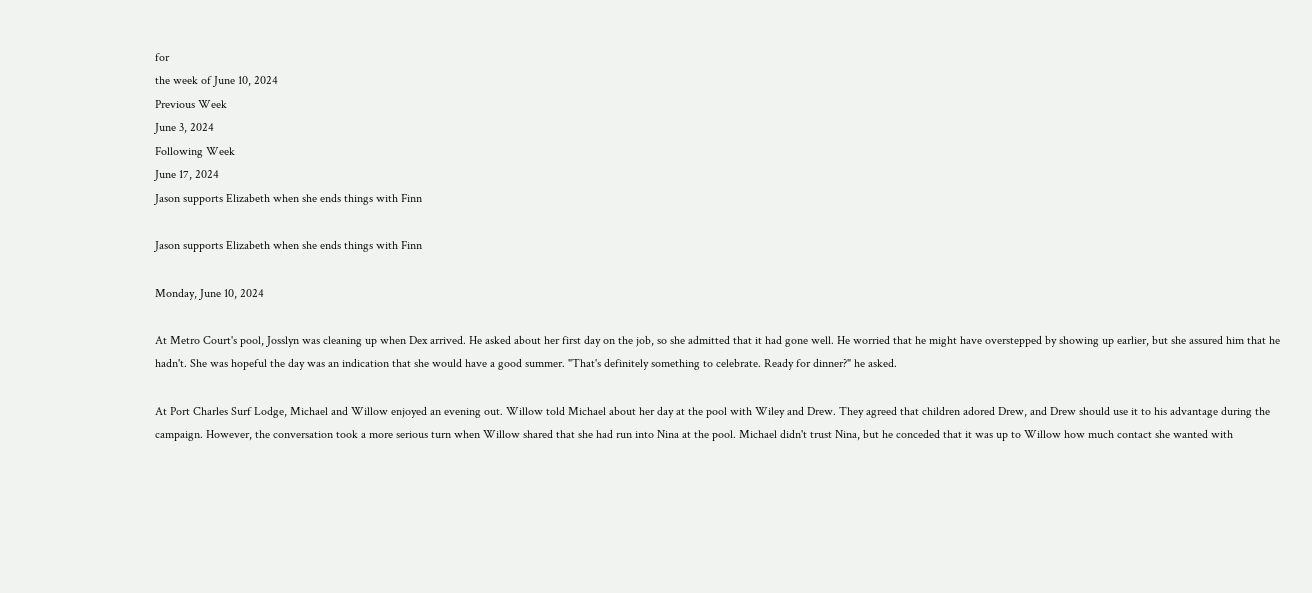for
the week of June 10, 2024
Previous Week
June 3, 2024
Following Week
June 17, 2024
Jason supports Elizabeth when she ends things with Finn

Jason supports Elizabeth when she ends things with Finn

Monday, June 10, 2024

At Metro Court's pool, Josslyn was cleaning up when Dex arrived. He asked about her first day on the job, so she admitted that it had gone well. He worried that he might have overstepped by showing up earlier, but she assured him that he hadn't. She was hopeful the day was an indication that she would have a good summer. "That's definitely something to celebrate. Ready for dinner?" he asked.

At Port Charles Surf Lodge, Michael and Willow enjoyed an evening out. Willow told Michael about her day at the pool with Wiley and Drew. They agreed that children adored Drew, and Drew should use it to his advantage during the campaign. However, the conversation took a more serious turn when Willow shared that she had run into Nina at the pool. Michael didn't trust Nina, but he conceded that it was up to Willow how much contact she wanted with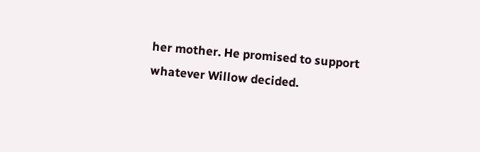her mother. He promised to support whatever Willow decided.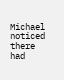Michael noticed there had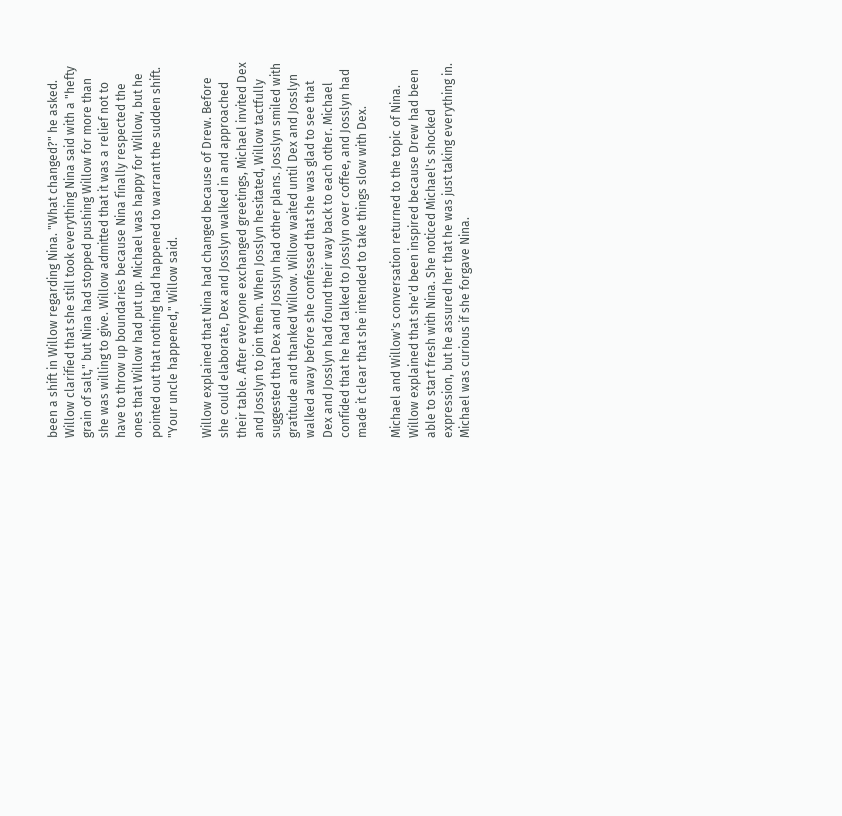been a shift in Willow regarding Nina. "What changed?" he asked. Willow clarified that she still took everything Nina said with a "hefty grain of salt," but Nina had stopped pushing Willow for more than she was willing to give. Willow admitted that it was a relief not to have to throw up boundaries because Nina finally respected the ones that Willow had put up. Michael was happy for Willow, but he pointed out that nothing had happened to warrant the sudden shift. "Your uncle happened," Willow said.

Willow explained that Nina had changed because of Drew. Before she could elaborate, Dex and Josslyn walked in and approached their table. After everyone exchanged greetings, Michael invited Dex and Josslyn to join them. When Josslyn hesitated, Willow tactfully suggested that Dex and Josslyn had other plans. Josslyn smiled with gratitude and thanked Willow. Willow waited until Dex and Josslyn walked away before she confessed that she was glad to see that Dex and Josslyn had found their way back to each other. Michael confided that he had talked to Josslyn over coffee, and Josslyn had made it clear that she intended to take things slow with Dex.

Michael and Willow's conversation returned to the topic of Nina. Willow explained that she'd been inspired because Drew had been able to start fresh with Nina. She noticed Michael's shocked expression, but he assured her that he was just taking everything in. Michael was curious if she forgave Nina.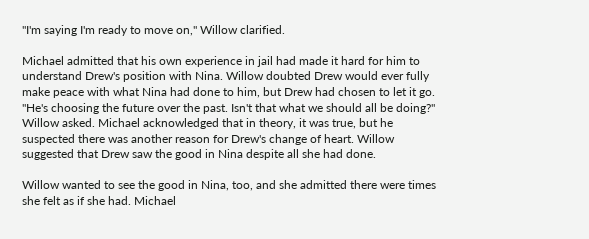"I'm saying I'm ready to move on," Willow clarified.

Michael admitted that his own experience in jail had made it hard for him to understand Drew's position with Nina. Willow doubted Drew would ever fully make peace with what Nina had done to him, but Drew had chosen to let it go. "He's choosing the future over the past. Isn't that what we should all be doing?" Willow asked. Michael acknowledged that in theory, it was true, but he suspected there was another reason for Drew's change of heart. Willow suggested that Drew saw the good in Nina despite all she had done.

Willow wanted to see the good in Nina, too, and she admitted there were times she felt as if she had. Michael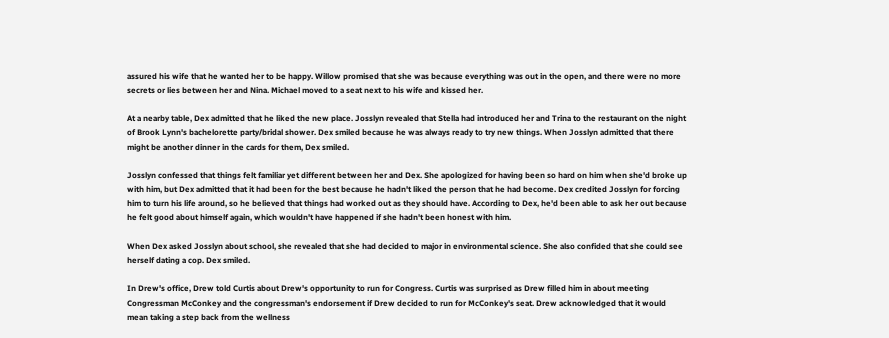assured his wife that he wanted her to be happy. Willow promised that she was because everything was out in the open, and there were no more secrets or lies between her and Nina. Michael moved to a seat next to his wife and kissed her.

At a nearby table, Dex admitted that he liked the new place. Josslyn revealed that Stella had introduced her and Trina to the restaurant on the night of Brook Lynn's bachelorette party/bridal shower. Dex smiled because he was always ready to try new things. When Josslyn admitted that there might be another dinner in the cards for them, Dex smiled.

Josslyn confessed that things felt familiar yet different between her and Dex. She apologized for having been so hard on him when she'd broke up with him, but Dex admitted that it had been for the best because he hadn't liked the person that he had become. Dex credited Josslyn for forcing him to turn his life around, so he believed that things had worked out as they should have. According to Dex, he'd been able to ask her out because he felt good about himself again, which wouldn't have happened if she hadn't been honest with him.

When Dex asked Josslyn about school, she revealed that she had decided to major in environmental science. She also confided that she could see herself dating a cop. Dex smiled.

In Drew's office, Drew told Curtis about Drew's opportunity to run for Congress. Curtis was surprised as Drew filled him in about meeting Congressman McConkey and the congressman's endorsement if Drew decided to run for McConkey's seat. Drew acknowledged that it would mean taking a step back from the wellness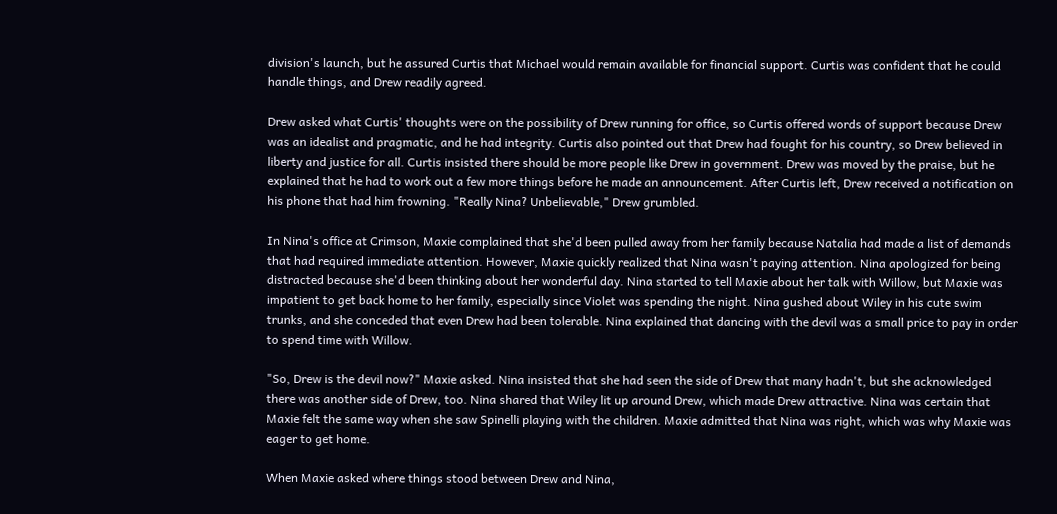division's launch, but he assured Curtis that Michael would remain available for financial support. Curtis was confident that he could handle things, and Drew readily agreed.

Drew asked what Curtis' thoughts were on the possibility of Drew running for office, so Curtis offered words of support because Drew was an idealist and pragmatic, and he had integrity. Curtis also pointed out that Drew had fought for his country, so Drew believed in liberty and justice for all. Curtis insisted there should be more people like Drew in government. Drew was moved by the praise, but he explained that he had to work out a few more things before he made an announcement. After Curtis left, Drew received a notification on his phone that had him frowning. "Really Nina? Unbelievable," Drew grumbled.

In Nina's office at Crimson, Maxie complained that she'd been pulled away from her family because Natalia had made a list of demands that had required immediate attention. However, Maxie quickly realized that Nina wasn't paying attention. Nina apologized for being distracted because she'd been thinking about her wonderful day. Nina started to tell Maxie about her talk with Willow, but Maxie was impatient to get back home to her family, especially since Violet was spending the night. Nina gushed about Wiley in his cute swim trunks, and she conceded that even Drew had been tolerable. Nina explained that dancing with the devil was a small price to pay in order to spend time with Willow.

"So, Drew is the devil now?" Maxie asked. Nina insisted that she had seen the side of Drew that many hadn't, but she acknowledged there was another side of Drew, too. Nina shared that Wiley lit up around Drew, which made Drew attractive. Nina was certain that Maxie felt the same way when she saw Spinelli playing with the children. Maxie admitted that Nina was right, which was why Maxie was eager to get home.

When Maxie asked where things stood between Drew and Nina,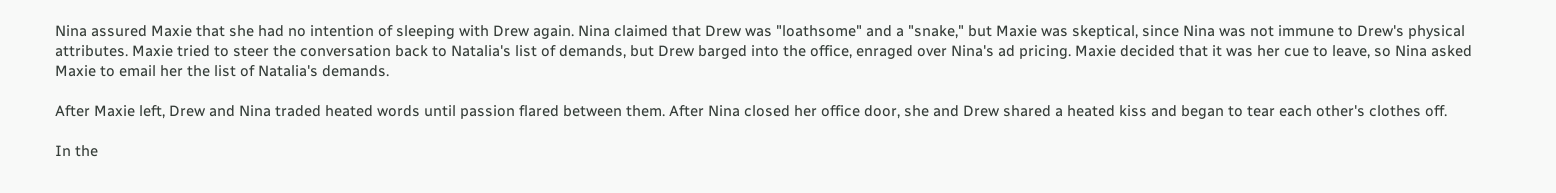Nina assured Maxie that she had no intention of sleeping with Drew again. Nina claimed that Drew was "loathsome" and a "snake," but Maxie was skeptical, since Nina was not immune to Drew's physical attributes. Maxie tried to steer the conversation back to Natalia's list of demands, but Drew barged into the office, enraged over Nina's ad pricing. Maxie decided that it was her cue to leave, so Nina asked Maxie to email her the list of Natalia's demands.

After Maxie left, Drew and Nina traded heated words until passion flared between them. After Nina closed her office door, she and Drew shared a heated kiss and began to tear each other's clothes off.

In the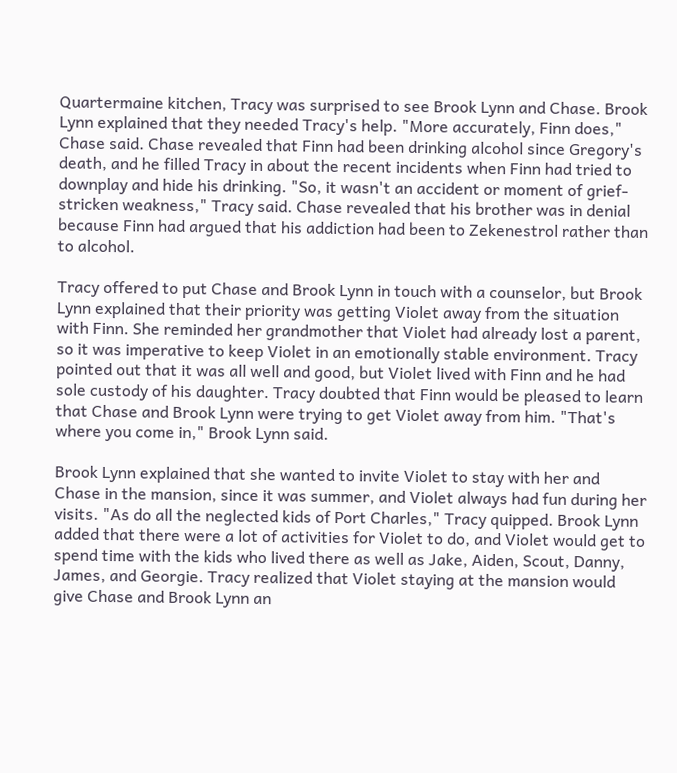Quartermaine kitchen, Tracy was surprised to see Brook Lynn and Chase. Brook Lynn explained that they needed Tracy's help. "More accurately, Finn does," Chase said. Chase revealed that Finn had been drinking alcohol since Gregory's death, and he filled Tracy in about the recent incidents when Finn had tried to downplay and hide his drinking. "So, it wasn't an accident or moment of grief-stricken weakness," Tracy said. Chase revealed that his brother was in denial because Finn had argued that his addiction had been to Zekenestrol rather than to alcohol.

Tracy offered to put Chase and Brook Lynn in touch with a counselor, but Brook Lynn explained that their priority was getting Violet away from the situation with Finn. She reminded her grandmother that Violet had already lost a parent, so it was imperative to keep Violet in an emotionally stable environment. Tracy pointed out that it was all well and good, but Violet lived with Finn and he had sole custody of his daughter. Tracy doubted that Finn would be pleased to learn that Chase and Brook Lynn were trying to get Violet away from him. "That's where you come in," Brook Lynn said.

Brook Lynn explained that she wanted to invite Violet to stay with her and Chase in the mansion, since it was summer, and Violet always had fun during her visits. "As do all the neglected kids of Port Charles," Tracy quipped. Brook Lynn added that there were a lot of activities for Violet to do, and Violet would get to spend time with the kids who lived there as well as Jake, Aiden, Scout, Danny, James, and Georgie. Tracy realized that Violet staying at the mansion would give Chase and Brook Lynn an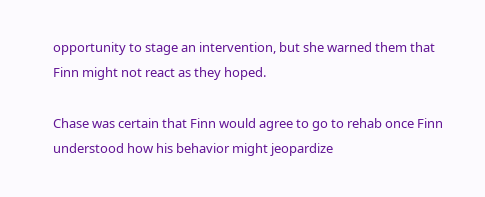opportunity to stage an intervention, but she warned them that Finn might not react as they hoped.

Chase was certain that Finn would agree to go to rehab once Finn understood how his behavior might jeopardize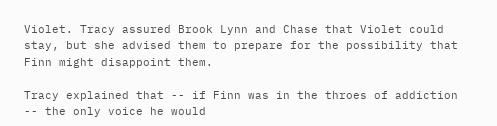Violet. Tracy assured Brook Lynn and Chase that Violet could stay, but she advised them to prepare for the possibility that Finn might disappoint them.

Tracy explained that -- if Finn was in the throes of addiction -- the only voice he would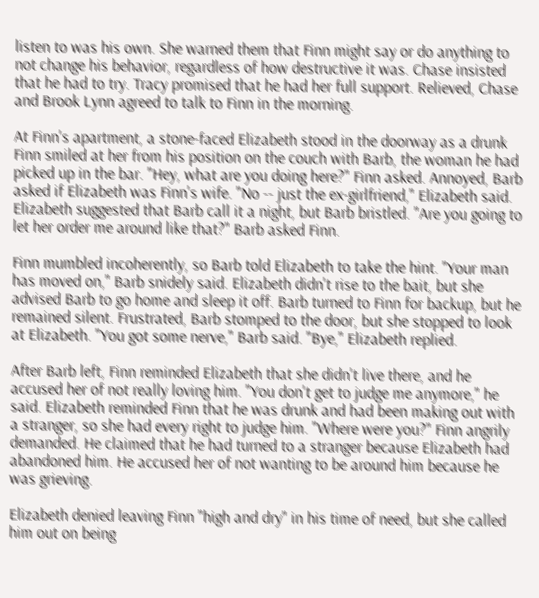listen to was his own. She warned them that Finn might say or do anything to not change his behavior, regardless of how destructive it was. Chase insisted that he had to try. Tracy promised that he had her full support. Relieved, Chase and Brook Lynn agreed to talk to Finn in the morning.

At Finn's apartment, a stone-faced Elizabeth stood in the doorway as a drunk Finn smiled at her from his position on the couch with Barb, the woman he had picked up in the bar. "Hey, what are you doing here?" Finn asked. Annoyed, Barb asked if Elizabeth was Finn's wife. "No -- just the ex-girlfriend," Elizabeth said. Elizabeth suggested that Barb call it a night, but Barb bristled. "Are you going to let her order me around like that?" Barb asked Finn.

Finn mumbled incoherently, so Barb told Elizabeth to take the hint. "Your man has moved on," Barb snidely said. Elizabeth didn't rise to the bait, but she advised Barb to go home and sleep it off. Barb turned to Finn for backup, but he remained silent. Frustrated, Barb stomped to the door, but she stopped to look at Elizabeth. "You got some nerve," Barb said. "Bye," Elizabeth replied.

After Barb left, Finn reminded Elizabeth that she didn't live there, and he accused her of not really loving him. "You don't get to judge me anymore," he said. Elizabeth reminded Finn that he was drunk and had been making out with a stranger, so she had every right to judge him. "Where were you?" Finn angrily demanded. He claimed that he had turned to a stranger because Elizabeth had abandoned him. He accused her of not wanting to be around him because he was grieving.

Elizabeth denied leaving Finn "high and dry" in his time of need, but she called him out on being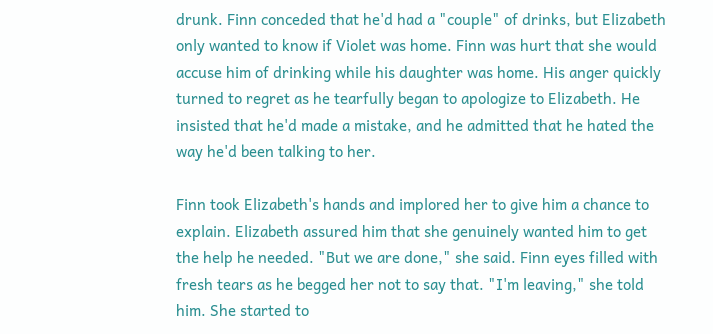drunk. Finn conceded that he'd had a "couple" of drinks, but Elizabeth only wanted to know if Violet was home. Finn was hurt that she would accuse him of drinking while his daughter was home. His anger quickly turned to regret as he tearfully began to apologize to Elizabeth. He insisted that he'd made a mistake, and he admitted that he hated the way he'd been talking to her.

Finn took Elizabeth's hands and implored her to give him a chance to explain. Elizabeth assured him that she genuinely wanted him to get the help he needed. "But we are done," she said. Finn eyes filled with fresh tears as he begged her not to say that. "I'm leaving," she told him. She started to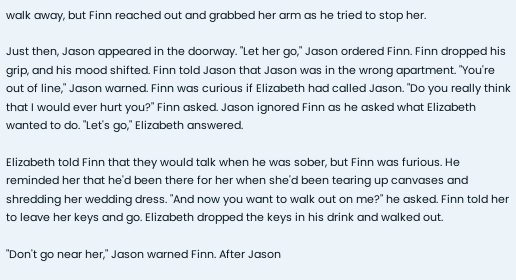walk away, but Finn reached out and grabbed her arm as he tried to stop her.

Just then, Jason appeared in the doorway. "Let her go," Jason ordered Finn. Finn dropped his grip, and his mood shifted. Finn told Jason that Jason was in the wrong apartment. "You're out of line," Jason warned. Finn was curious if Elizabeth had called Jason. "Do you really think that I would ever hurt you?" Finn asked. Jason ignored Finn as he asked what Elizabeth wanted to do. "Let's go," Elizabeth answered.

Elizabeth told Finn that they would talk when he was sober, but Finn was furious. He reminded her that he'd been there for her when she'd been tearing up canvases and shredding her wedding dress. "And now you want to walk out on me?" he asked. Finn told her to leave her keys and go. Elizabeth dropped the keys in his drink and walked out.

"Don't go near her," Jason warned Finn. After Jason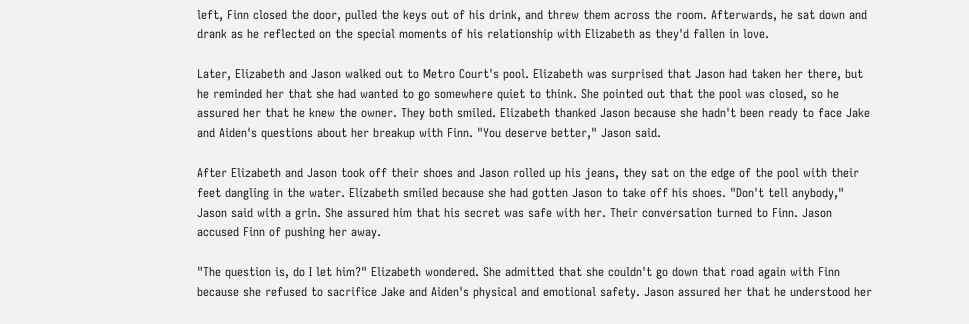left, Finn closed the door, pulled the keys out of his drink, and threw them across the room. Afterwards, he sat down and drank as he reflected on the special moments of his relationship with Elizabeth as they'd fallen in love.

Later, Elizabeth and Jason walked out to Metro Court's pool. Elizabeth was surprised that Jason had taken her there, but he reminded her that she had wanted to go somewhere quiet to think. She pointed out that the pool was closed, so he assured her that he knew the owner. They both smiled. Elizabeth thanked Jason because she hadn't been ready to face Jake and Aiden's questions about her breakup with Finn. "You deserve better," Jason said.

After Elizabeth and Jason took off their shoes and Jason rolled up his jeans, they sat on the edge of the pool with their feet dangling in the water. Elizabeth smiled because she had gotten Jason to take off his shoes. "Don't tell anybody," Jason said with a grin. She assured him that his secret was safe with her. Their conversation turned to Finn. Jason accused Finn of pushing her away.

"The question is, do I let him?" Elizabeth wondered. She admitted that she couldn't go down that road again with Finn because she refused to sacrifice Jake and Aiden's physical and emotional safety. Jason assured her that he understood her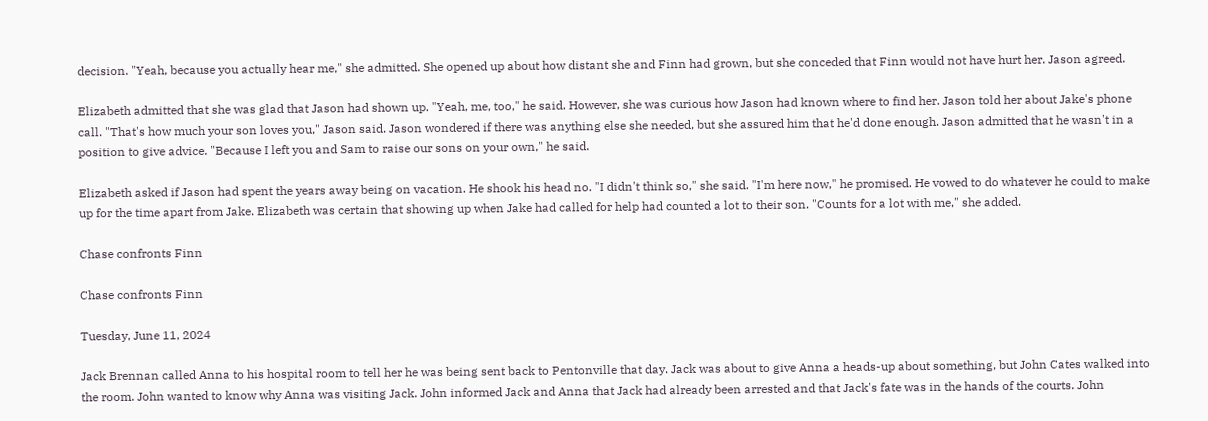decision. "Yeah, because you actually hear me," she admitted. She opened up about how distant she and Finn had grown, but she conceded that Finn would not have hurt her. Jason agreed.

Elizabeth admitted that she was glad that Jason had shown up. "Yeah, me, too," he said. However, she was curious how Jason had known where to find her. Jason told her about Jake's phone call. "That's how much your son loves you," Jason said. Jason wondered if there was anything else she needed, but she assured him that he'd done enough. Jason admitted that he wasn't in a position to give advice. "Because I left you and Sam to raise our sons on your own," he said.

Elizabeth asked if Jason had spent the years away being on vacation. He shook his head no. "I didn't think so," she said. "I'm here now," he promised. He vowed to do whatever he could to make up for the time apart from Jake. Elizabeth was certain that showing up when Jake had called for help had counted a lot to their son. "Counts for a lot with me," she added.

Chase confronts Finn

Chase confronts Finn

Tuesday, June 11, 2024

Jack Brennan called Anna to his hospital room to tell her he was being sent back to Pentonville that day. Jack was about to give Anna a heads-up about something, but John Cates walked into the room. John wanted to know why Anna was visiting Jack. John informed Jack and Anna that Jack had already been arrested and that Jack's fate was in the hands of the courts. John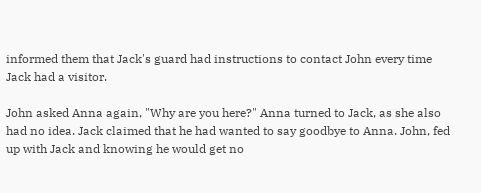informed them that Jack's guard had instructions to contact John every time Jack had a visitor.

John asked Anna again, "Why are you here?" Anna turned to Jack, as she also had no idea. Jack claimed that he had wanted to say goodbye to Anna. John, fed up with Jack and knowing he would get no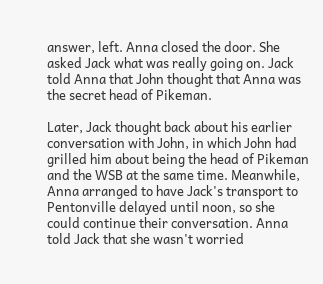answer, left. Anna closed the door. She asked Jack what was really going on. Jack told Anna that John thought that Anna was the secret head of Pikeman.

Later, Jack thought back about his earlier conversation with John, in which John had grilled him about being the head of Pikeman and the WSB at the same time. Meanwhile, Anna arranged to have Jack's transport to Pentonville delayed until noon, so she could continue their conversation. Anna told Jack that she wasn't worried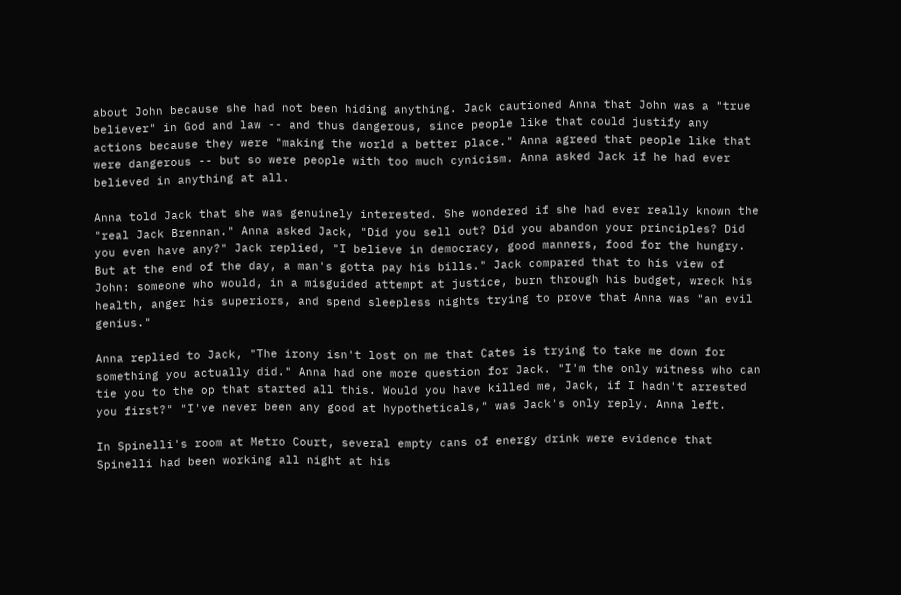about John because she had not been hiding anything. Jack cautioned Anna that John was a "true believer" in God and law -- and thus dangerous, since people like that could justify any actions because they were "making the world a better place." Anna agreed that people like that were dangerous -- but so were people with too much cynicism. Anna asked Jack if he had ever believed in anything at all.

Anna told Jack that she was genuinely interested. She wondered if she had ever really known the "real Jack Brennan." Anna asked Jack, "Did you sell out? Did you abandon your principles? Did you even have any?" Jack replied, "I believe in democracy, good manners, food for the hungry. But at the end of the day, a man's gotta pay his bills." Jack compared that to his view of John: someone who would, in a misguided attempt at justice, burn through his budget, wreck his health, anger his superiors, and spend sleepless nights trying to prove that Anna was "an evil genius."

Anna replied to Jack, "The irony isn't lost on me that Cates is trying to take me down for something you actually did." Anna had one more question for Jack. "I'm the only witness who can tie you to the op that started all this. Would you have killed me, Jack, if I hadn't arrested you first?" "I've never been any good at hypotheticals," was Jack's only reply. Anna left.

In Spinelli's room at Metro Court, several empty cans of energy drink were evidence that Spinelli had been working all night at his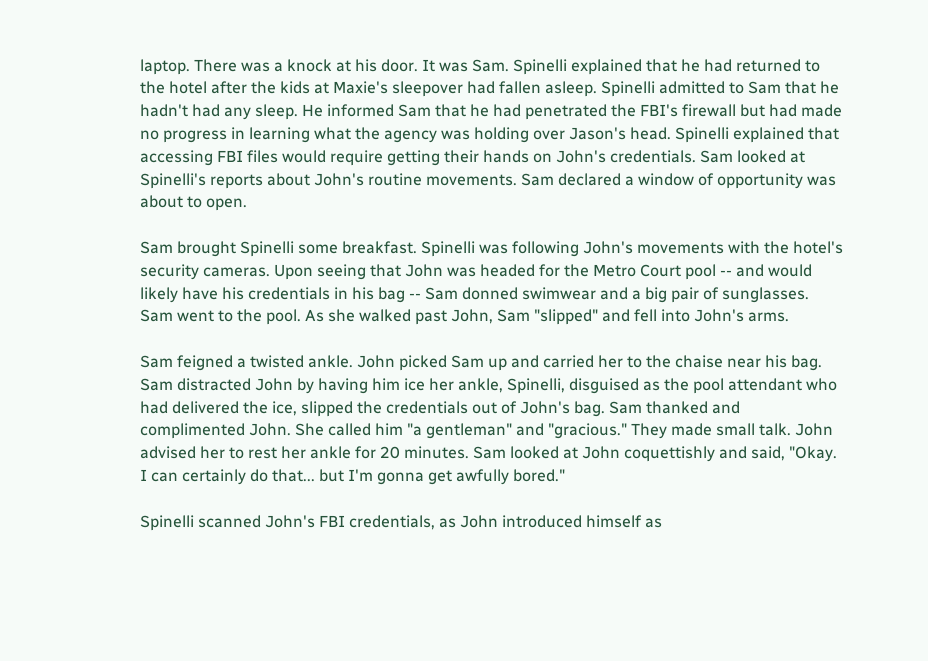laptop. There was a knock at his door. It was Sam. Spinelli explained that he had returned to the hotel after the kids at Maxie's sleepover had fallen asleep. Spinelli admitted to Sam that he hadn't had any sleep. He informed Sam that he had penetrated the FBI's firewall but had made no progress in learning what the agency was holding over Jason's head. Spinelli explained that accessing FBI files would require getting their hands on John's credentials. Sam looked at Spinelli's reports about John's routine movements. Sam declared a window of opportunity was about to open.

Sam brought Spinelli some breakfast. Spinelli was following John's movements with the hotel's security cameras. Upon seeing that John was headed for the Metro Court pool -- and would likely have his credentials in his bag -- Sam donned swimwear and a big pair of sunglasses. Sam went to the pool. As she walked past John, Sam "slipped" and fell into John's arms.

Sam feigned a twisted ankle. John picked Sam up and carried her to the chaise near his bag. Sam distracted John by having him ice her ankle, Spinelli, disguised as the pool attendant who had delivered the ice, slipped the credentials out of John's bag. Sam thanked and complimented John. She called him "a gentleman" and "gracious." They made small talk. John advised her to rest her ankle for 20 minutes. Sam looked at John coquettishly and said, "Okay. I can certainly do that... but I'm gonna get awfully bored."

Spinelli scanned John's FBI credentials, as John introduced himself as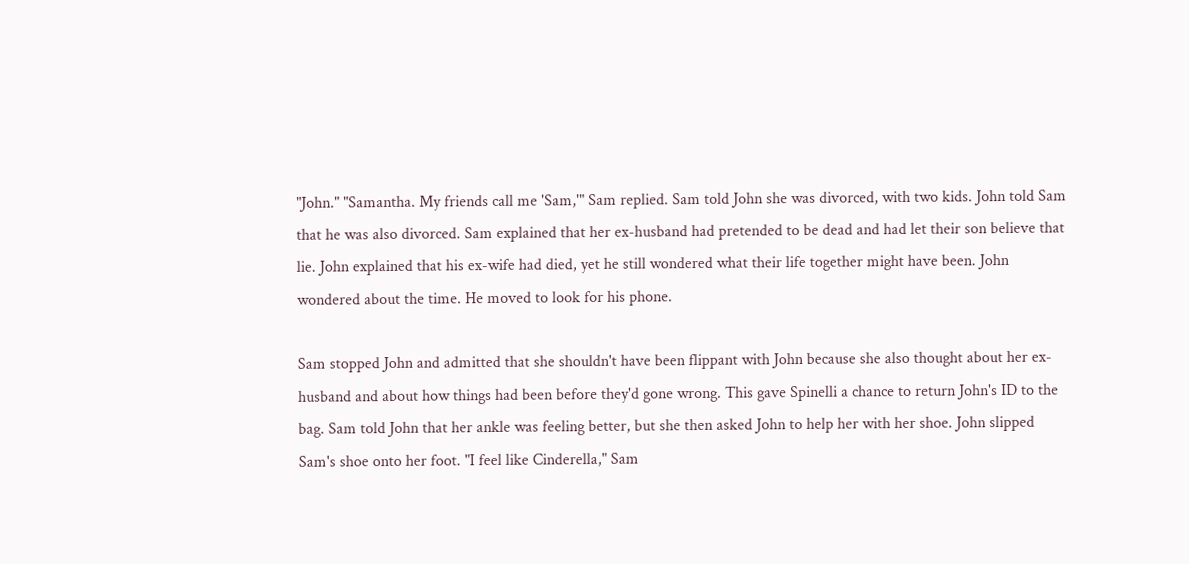"John." "Samantha. My friends call me 'Sam,'" Sam replied. Sam told John she was divorced, with two kids. John told Sam that he was also divorced. Sam explained that her ex-husband had pretended to be dead and had let their son believe that lie. John explained that his ex-wife had died, yet he still wondered what their life together might have been. John wondered about the time. He moved to look for his phone.

Sam stopped John and admitted that she shouldn't have been flippant with John because she also thought about her ex-husband and about how things had been before they'd gone wrong. This gave Spinelli a chance to return John's ID to the bag. Sam told John that her ankle was feeling better, but she then asked John to help her with her shoe. John slipped Sam's shoe onto her foot. "I feel like Cinderella," Sam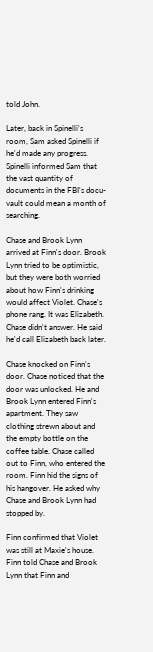told John.

Later, back in Spinelli's room, Sam asked Spinelli if he'd made any progress. Spinelli informed Sam that the vast quantity of documents in the FBI's docu-vault could mean a month of searching.

Chase and Brook Lynn arrived at Finn's door. Brook Lynn tried to be optimistic, but they were both worried about how Finn's drinking would affect Violet. Chase's phone rang. It was Elizabeth. Chase didn't answer. He said he'd call Elizabeth back later.

Chase knocked on Finn's door. Chase noticed that the door was unlocked. He and Brook Lynn entered Finn's apartment. They saw clothing strewn about and the empty bottle on the coffee table. Chase called out to Finn, who entered the room. Finn hid the signs of his hangover. He asked why Chase and Brook Lynn had stopped by.

Finn confirmed that Violet was still at Maxie's house. Finn told Chase and Brook Lynn that Finn and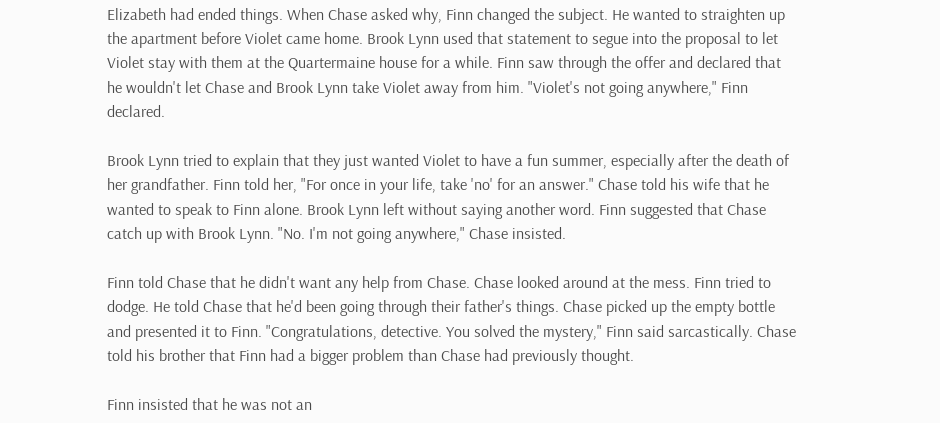Elizabeth had ended things. When Chase asked why, Finn changed the subject. He wanted to straighten up the apartment before Violet came home. Brook Lynn used that statement to segue into the proposal to let Violet stay with them at the Quartermaine house for a while. Finn saw through the offer and declared that he wouldn't let Chase and Brook Lynn take Violet away from him. "Violet's not going anywhere," Finn declared.

Brook Lynn tried to explain that they just wanted Violet to have a fun summer, especially after the death of her grandfather. Finn told her, "For once in your life, take 'no' for an answer." Chase told his wife that he wanted to speak to Finn alone. Brook Lynn left without saying another word. Finn suggested that Chase catch up with Brook Lynn. "No. I'm not going anywhere," Chase insisted.

Finn told Chase that he didn't want any help from Chase. Chase looked around at the mess. Finn tried to dodge. He told Chase that he'd been going through their father's things. Chase picked up the empty bottle and presented it to Finn. "Congratulations, detective. You solved the mystery," Finn said sarcastically. Chase told his brother that Finn had a bigger problem than Chase had previously thought.

Finn insisted that he was not an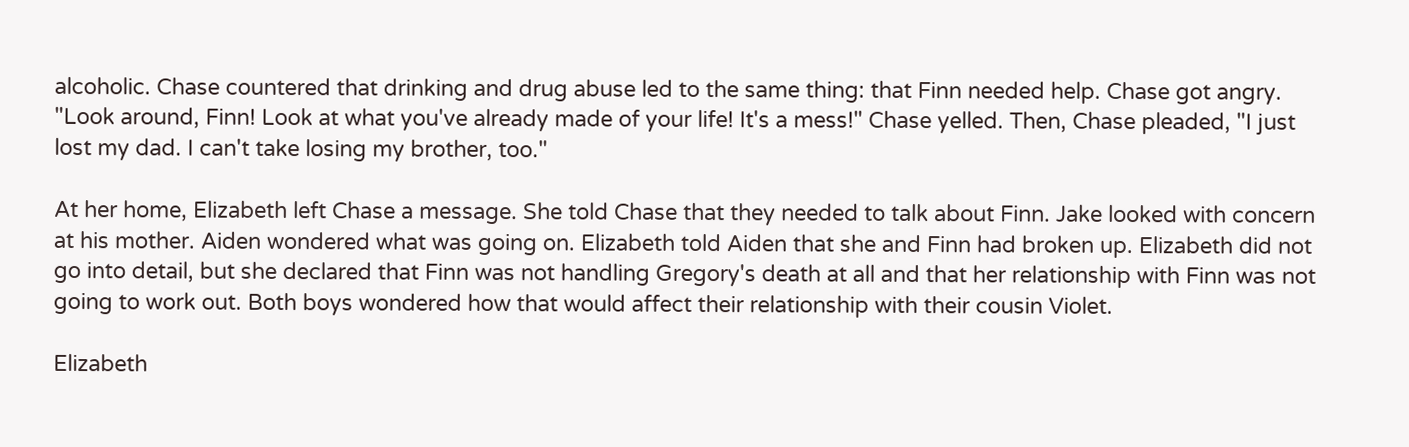alcoholic. Chase countered that drinking and drug abuse led to the same thing: that Finn needed help. Chase got angry. "Look around, Finn! Look at what you've already made of your life! It's a mess!" Chase yelled. Then, Chase pleaded, "I just lost my dad. I can't take losing my brother, too."

At her home, Elizabeth left Chase a message. She told Chase that they needed to talk about Finn. Jake looked with concern at his mother. Aiden wondered what was going on. Elizabeth told Aiden that she and Finn had broken up. Elizabeth did not go into detail, but she declared that Finn was not handling Gregory's death at all and that her relationship with Finn was not going to work out. Both boys wondered how that would affect their relationship with their cousin Violet.

Elizabeth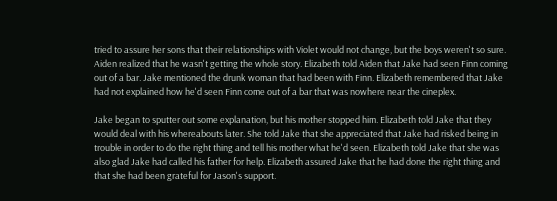tried to assure her sons that their relationships with Violet would not change, but the boys weren't so sure. Aiden realized that he wasn't getting the whole story. Elizabeth told Aiden that Jake had seen Finn coming out of a bar. Jake mentioned the drunk woman that had been with Finn. Elizabeth remembered that Jake had not explained how he'd seen Finn come out of a bar that was nowhere near the cineplex.

Jake began to sputter out some explanation, but his mother stopped him. Elizabeth told Jake that they would deal with his whereabouts later. She told Jake that she appreciated that Jake had risked being in trouble in order to do the right thing and tell his mother what he'd seen. Elizabeth told Jake that she was also glad Jake had called his father for help. Elizabeth assured Jake that he had done the right thing and that she had been grateful for Jason's support.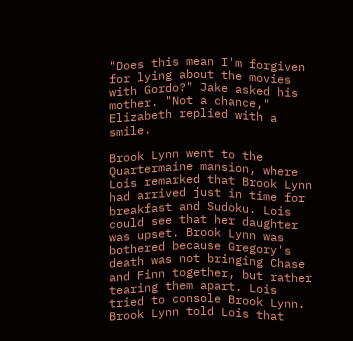"Does this mean I'm forgiven for lying about the movies with Gordo?" Jake asked his mother. "Not a chance," Elizabeth replied with a smile.

Brook Lynn went to the Quartermaine mansion, where Lois remarked that Brook Lynn had arrived just in time for breakfast and Sudoku. Lois could see that her daughter was upset. Brook Lynn was bothered because Gregory's death was not bringing Chase and Finn together, but rather tearing them apart. Lois tried to console Brook Lynn. Brook Lynn told Lois that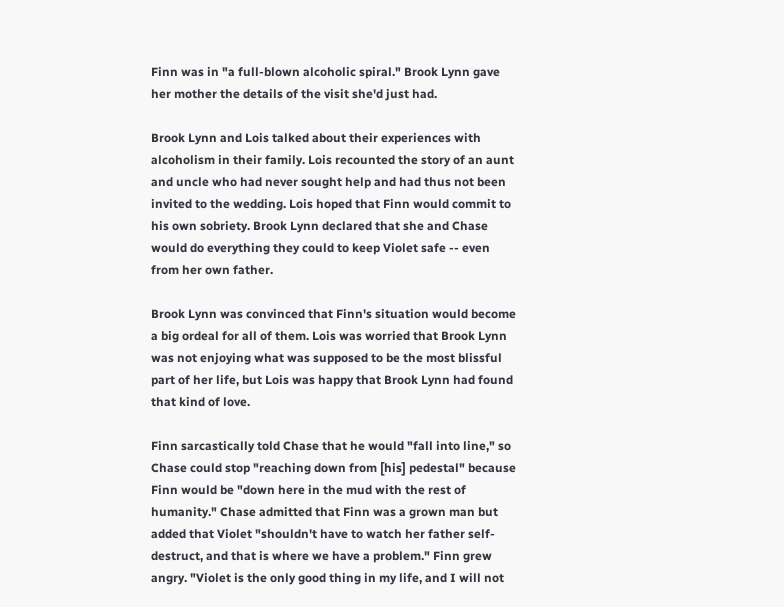Finn was in "a full-blown alcoholic spiral." Brook Lynn gave her mother the details of the visit she'd just had.

Brook Lynn and Lois talked about their experiences with alcoholism in their family. Lois recounted the story of an aunt and uncle who had never sought help and had thus not been invited to the wedding. Lois hoped that Finn would commit to his own sobriety. Brook Lynn declared that she and Chase would do everything they could to keep Violet safe -- even from her own father.

Brook Lynn was convinced that Finn's situation would become a big ordeal for all of them. Lois was worried that Brook Lynn was not enjoying what was supposed to be the most blissful part of her life, but Lois was happy that Brook Lynn had found that kind of love.

Finn sarcastically told Chase that he would "fall into line," so Chase could stop "reaching down from [his] pedestal" because Finn would be "down here in the mud with the rest of humanity." Chase admitted that Finn was a grown man but added that Violet "shouldn't have to watch her father self-destruct, and that is where we have a problem." Finn grew angry. "Violet is the only good thing in my life, and I will not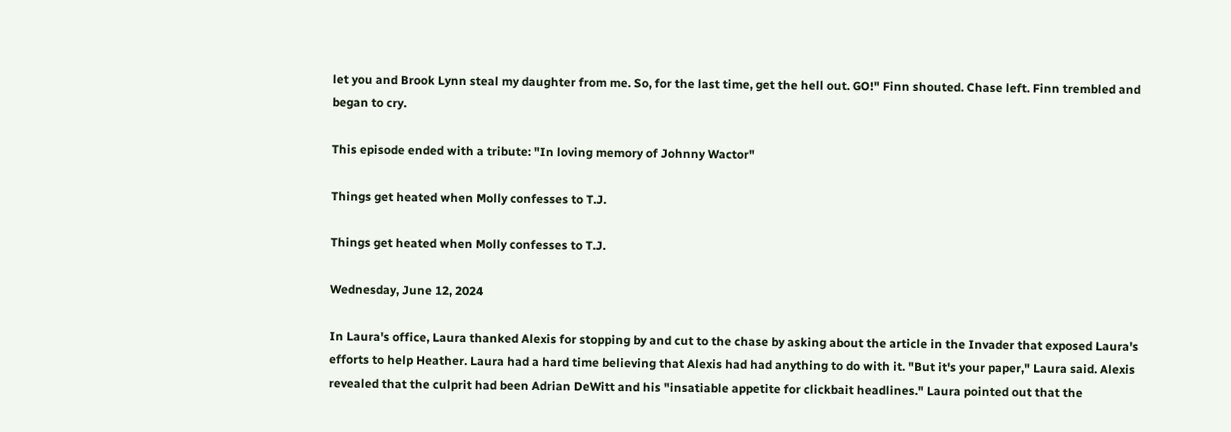let you and Brook Lynn steal my daughter from me. So, for the last time, get the hell out. GO!" Finn shouted. Chase left. Finn trembled and began to cry.

This episode ended with a tribute: "In loving memory of Johnny Wactor"

Things get heated when Molly confesses to T.J.

Things get heated when Molly confesses to T.J.

Wednesday, June 12, 2024

In Laura's office, Laura thanked Alexis for stopping by and cut to the chase by asking about the article in the Invader that exposed Laura's efforts to help Heather. Laura had a hard time believing that Alexis had had anything to do with it. "But it's your paper," Laura said. Alexis revealed that the culprit had been Adrian DeWitt and his "insatiable appetite for clickbait headlines." Laura pointed out that the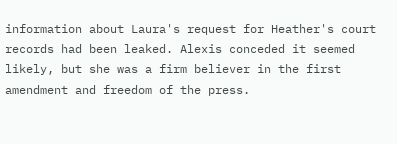information about Laura's request for Heather's court records had been leaked. Alexis conceded it seemed likely, but she was a firm believer in the first amendment and freedom of the press.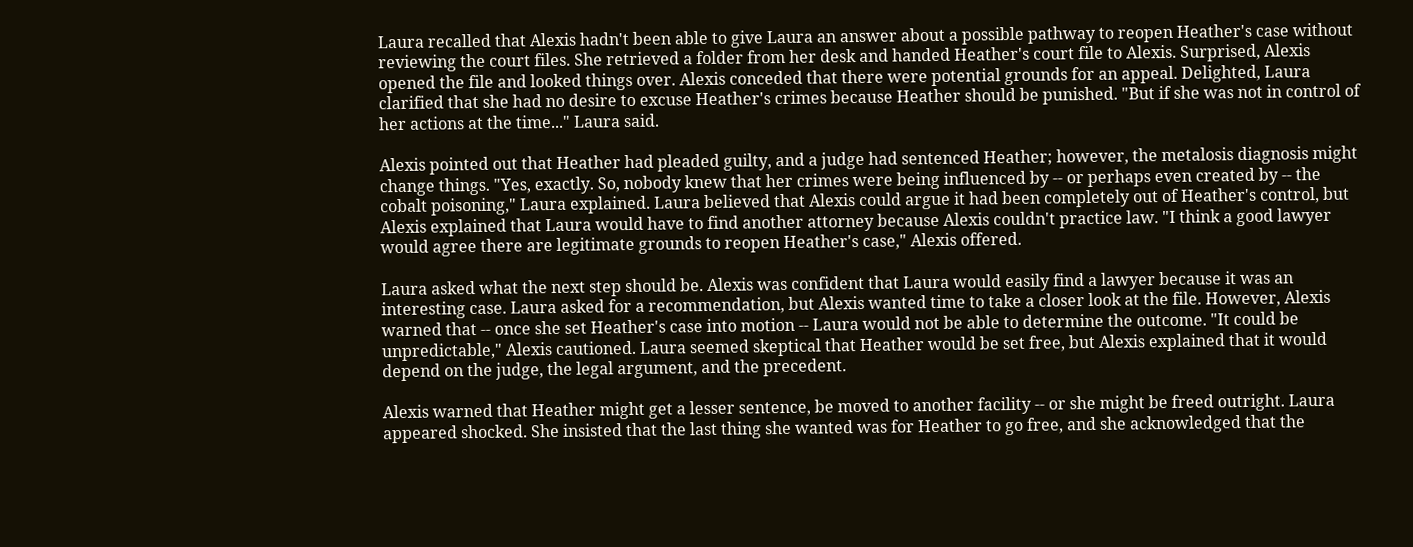Laura recalled that Alexis hadn't been able to give Laura an answer about a possible pathway to reopen Heather's case without reviewing the court files. She retrieved a folder from her desk and handed Heather's court file to Alexis. Surprised, Alexis opened the file and looked things over. Alexis conceded that there were potential grounds for an appeal. Delighted, Laura clarified that she had no desire to excuse Heather's crimes because Heather should be punished. "But if she was not in control of her actions at the time..." Laura said.

Alexis pointed out that Heather had pleaded guilty, and a judge had sentenced Heather; however, the metalosis diagnosis might change things. "Yes, exactly. So, nobody knew that her crimes were being influenced by -- or perhaps even created by -- the cobalt poisoning," Laura explained. Laura believed that Alexis could argue it had been completely out of Heather's control, but Alexis explained that Laura would have to find another attorney because Alexis couldn't practice law. "I think a good lawyer would agree there are legitimate grounds to reopen Heather's case," Alexis offered.

Laura asked what the next step should be. Alexis was confident that Laura would easily find a lawyer because it was an interesting case. Laura asked for a recommendation, but Alexis wanted time to take a closer look at the file. However, Alexis warned that -- once she set Heather's case into motion -- Laura would not be able to determine the outcome. "It could be unpredictable," Alexis cautioned. Laura seemed skeptical that Heather would be set free, but Alexis explained that it would depend on the judge, the legal argument, and the precedent.

Alexis warned that Heather might get a lesser sentence, be moved to another facility -- or she might be freed outright. Laura appeared shocked. She insisted that the last thing she wanted was for Heather to go free, and she acknowledged that the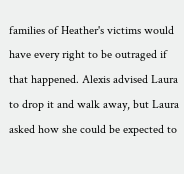families of Heather's victims would have every right to be outraged if that happened. Alexis advised Laura to drop it and walk away, but Laura asked how she could be expected to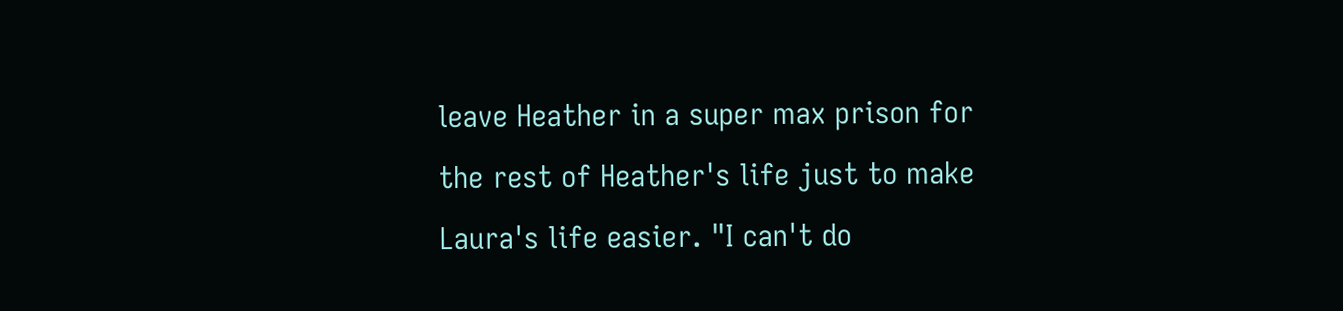leave Heather in a super max prison for the rest of Heather's life just to make Laura's life easier. "I can't do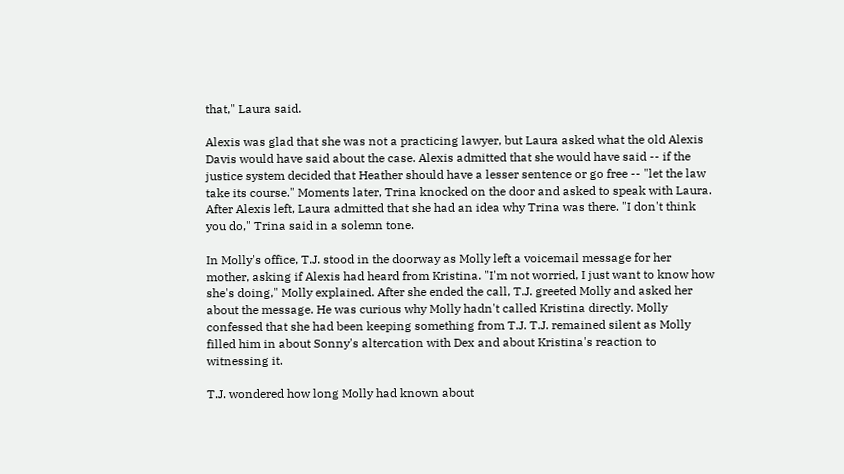that," Laura said.

Alexis was glad that she was not a practicing lawyer, but Laura asked what the old Alexis Davis would have said about the case. Alexis admitted that she would have said -- if the justice system decided that Heather should have a lesser sentence or go free -- "let the law take its course." Moments later, Trina knocked on the door and asked to speak with Laura. After Alexis left, Laura admitted that she had an idea why Trina was there. "I don't think you do," Trina said in a solemn tone.

In Molly's office, T.J. stood in the doorway as Molly left a voicemail message for her mother, asking if Alexis had heard from Kristina. "I'm not worried, I just want to know how she's doing," Molly explained. After she ended the call, T.J. greeted Molly and asked her about the message. He was curious why Molly hadn't called Kristina directly. Molly confessed that she had been keeping something from T.J. T.J. remained silent as Molly filled him in about Sonny's altercation with Dex and about Kristina's reaction to witnessing it.

T.J. wondered how long Molly had known about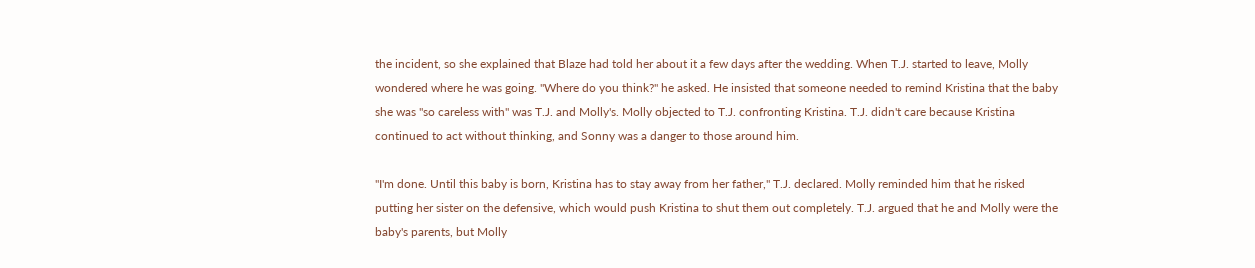the incident, so she explained that Blaze had told her about it a few days after the wedding. When T.J. started to leave, Molly wondered where he was going. "Where do you think?" he asked. He insisted that someone needed to remind Kristina that the baby she was "so careless with" was T.J. and Molly's. Molly objected to T.J. confronting Kristina. T.J. didn't care because Kristina continued to act without thinking, and Sonny was a danger to those around him.

"I'm done. Until this baby is born, Kristina has to stay away from her father," T.J. declared. Molly reminded him that he risked putting her sister on the defensive, which would push Kristina to shut them out completely. T.J. argued that he and Molly were the baby's parents, but Molly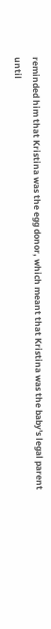reminded him that Kristina was the egg donor, which meant that Kristina was the baby's legal parent until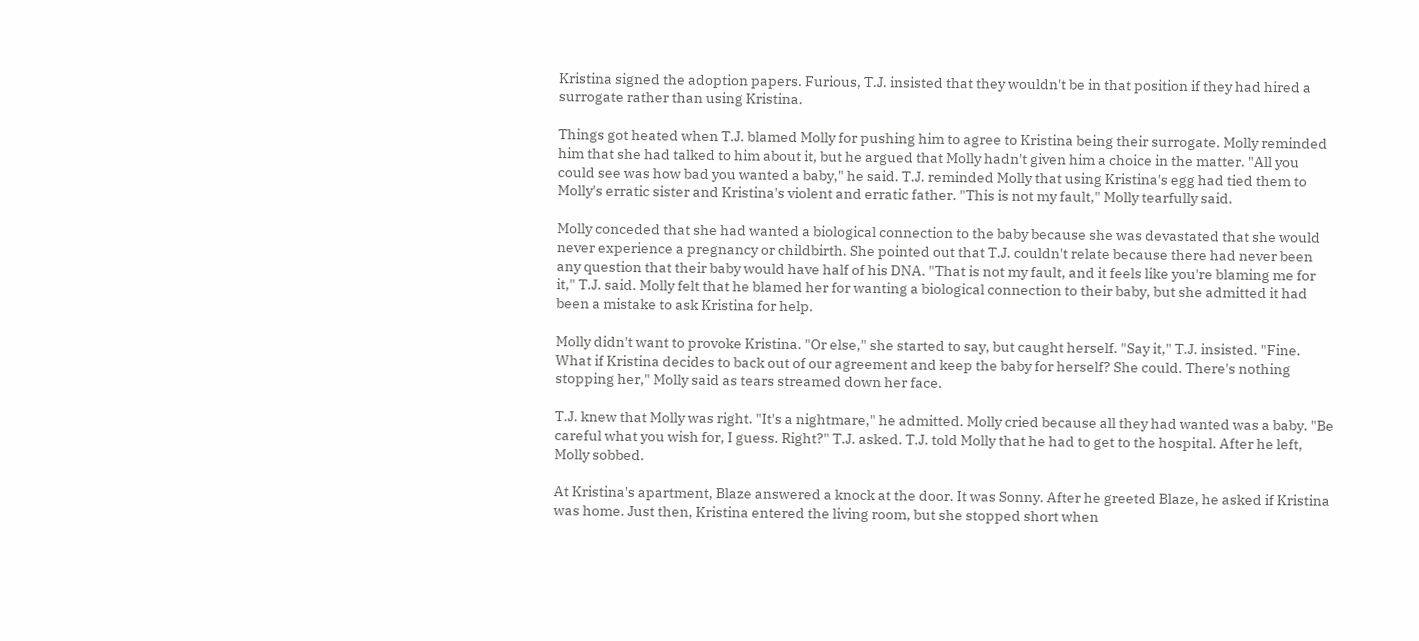Kristina signed the adoption papers. Furious, T.J. insisted that they wouldn't be in that position if they had hired a surrogate rather than using Kristina.

Things got heated when T.J. blamed Molly for pushing him to agree to Kristina being their surrogate. Molly reminded him that she had talked to him about it, but he argued that Molly hadn't given him a choice in the matter. "All you could see was how bad you wanted a baby," he said. T.J. reminded Molly that using Kristina's egg had tied them to Molly's erratic sister and Kristina's violent and erratic father. "This is not my fault," Molly tearfully said.

Molly conceded that she had wanted a biological connection to the baby because she was devastated that she would never experience a pregnancy or childbirth. She pointed out that T.J. couldn't relate because there had never been any question that their baby would have half of his DNA. "That is not my fault, and it feels like you're blaming me for it," T.J. said. Molly felt that he blamed her for wanting a biological connection to their baby, but she admitted it had been a mistake to ask Kristina for help.

Molly didn't want to provoke Kristina. "Or else," she started to say, but caught herself. "Say it," T.J. insisted. "Fine. What if Kristina decides to back out of our agreement and keep the baby for herself? She could. There's nothing stopping her," Molly said as tears streamed down her face.

T.J. knew that Molly was right. "It's a nightmare," he admitted. Molly cried because all they had wanted was a baby. "Be careful what you wish for, I guess. Right?" T.J. asked. T.J. told Molly that he had to get to the hospital. After he left, Molly sobbed.

At Kristina's apartment, Blaze answered a knock at the door. It was Sonny. After he greeted Blaze, he asked if Kristina was home. Just then, Kristina entered the living room, but she stopped short when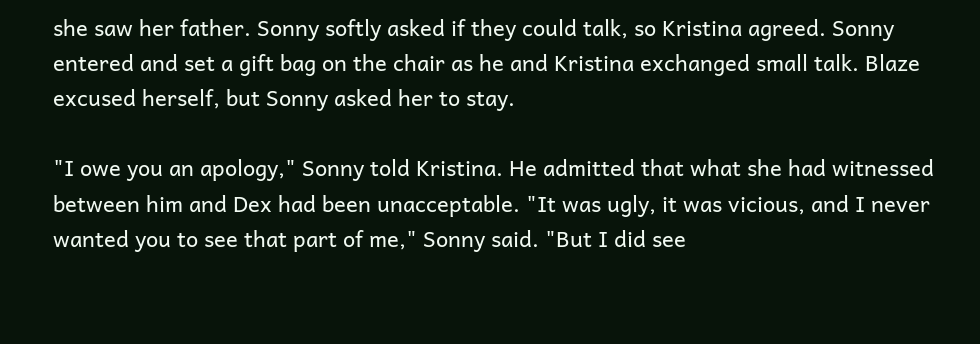she saw her father. Sonny softly asked if they could talk, so Kristina agreed. Sonny entered and set a gift bag on the chair as he and Kristina exchanged small talk. Blaze excused herself, but Sonny asked her to stay.

"I owe you an apology," Sonny told Kristina. He admitted that what she had witnessed between him and Dex had been unacceptable. "It was ugly, it was vicious, and I never wanted you to see that part of me," Sonny said. "But I did see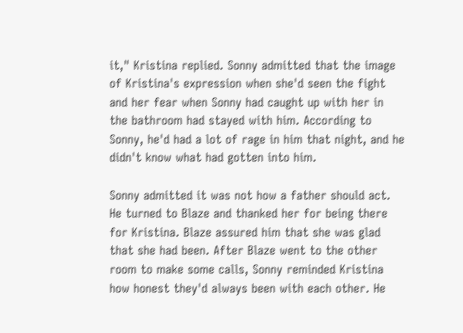it," Kristina replied. Sonny admitted that the image of Kristina's expression when she'd seen the fight and her fear when Sonny had caught up with her in the bathroom had stayed with him. According to Sonny, he'd had a lot of rage in him that night, and he didn't know what had gotten into him.

Sonny admitted it was not how a father should act. He turned to Blaze and thanked her for being there for Kristina. Blaze assured him that she was glad that she had been. After Blaze went to the other room to make some calls, Sonny reminded Kristina how honest they'd always been with each other. He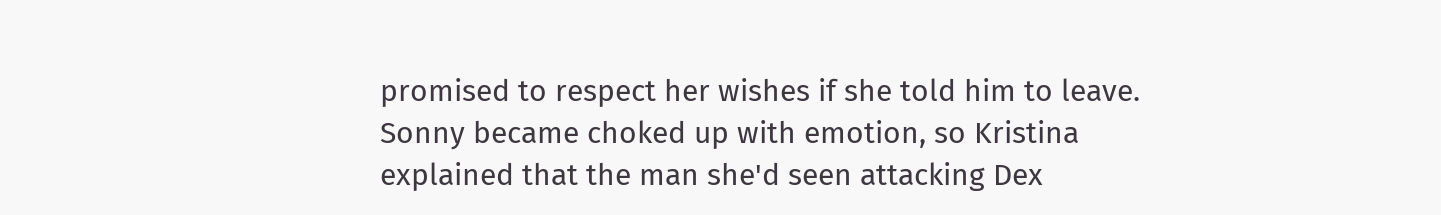promised to respect her wishes if she told him to leave. Sonny became choked up with emotion, so Kristina explained that the man she'd seen attacking Dex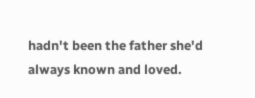hadn't been the father she'd always known and loved.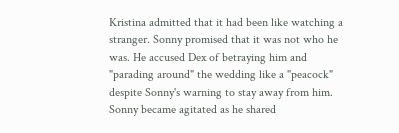Kristina admitted that it had been like watching a stranger. Sonny promised that it was not who he was. He accused Dex of betraying him and "parading around" the wedding like a "peacock" despite Sonny's warning to stay away from him. Sonny became agitated as he shared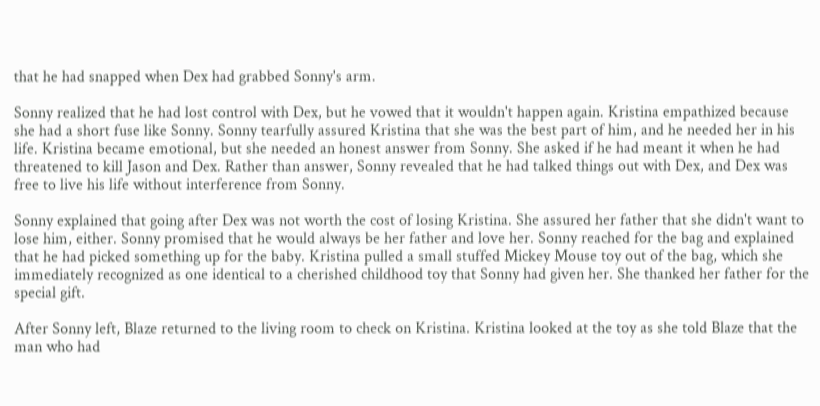that he had snapped when Dex had grabbed Sonny's arm.

Sonny realized that he had lost control with Dex, but he vowed that it wouldn't happen again. Kristina empathized because she had a short fuse like Sonny. Sonny tearfully assured Kristina that she was the best part of him, and he needed her in his life. Kristina became emotional, but she needed an honest answer from Sonny. She asked if he had meant it when he had threatened to kill Jason and Dex. Rather than answer, Sonny revealed that he had talked things out with Dex, and Dex was free to live his life without interference from Sonny.

Sonny explained that going after Dex was not worth the cost of losing Kristina. She assured her father that she didn't want to lose him, either. Sonny promised that he would always be her father and love her. Sonny reached for the bag and explained that he had picked something up for the baby. Kristina pulled a small stuffed Mickey Mouse toy out of the bag, which she immediately recognized as one identical to a cherished childhood toy that Sonny had given her. She thanked her father for the special gift.

After Sonny left, Blaze returned to the living room to check on Kristina. Kristina looked at the toy as she told Blaze that the man who had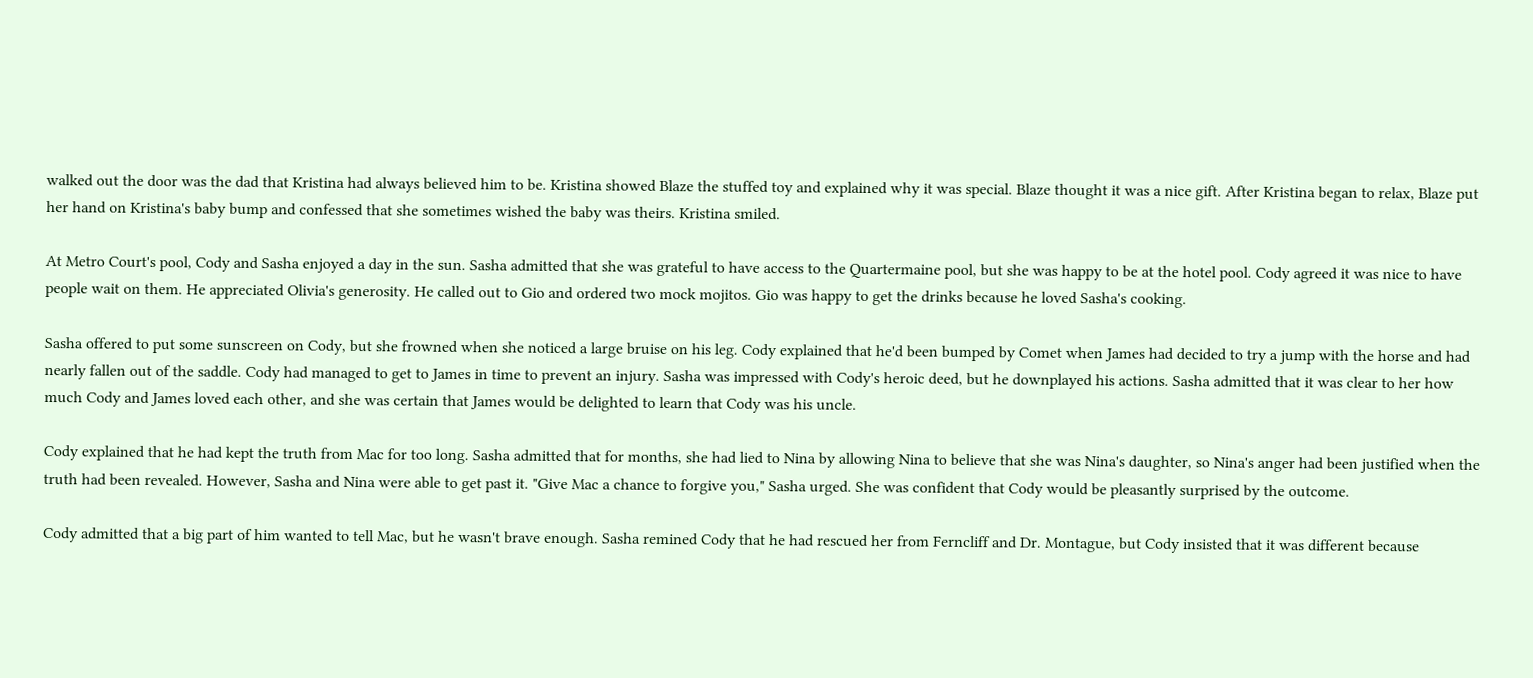walked out the door was the dad that Kristina had always believed him to be. Kristina showed Blaze the stuffed toy and explained why it was special. Blaze thought it was a nice gift. After Kristina began to relax, Blaze put her hand on Kristina's baby bump and confessed that she sometimes wished the baby was theirs. Kristina smiled.

At Metro Court's pool, Cody and Sasha enjoyed a day in the sun. Sasha admitted that she was grateful to have access to the Quartermaine pool, but she was happy to be at the hotel pool. Cody agreed it was nice to have people wait on them. He appreciated Olivia's generosity. He called out to Gio and ordered two mock mojitos. Gio was happy to get the drinks because he loved Sasha's cooking.

Sasha offered to put some sunscreen on Cody, but she frowned when she noticed a large bruise on his leg. Cody explained that he'd been bumped by Comet when James had decided to try a jump with the horse and had nearly fallen out of the saddle. Cody had managed to get to James in time to prevent an injury. Sasha was impressed with Cody's heroic deed, but he downplayed his actions. Sasha admitted that it was clear to her how much Cody and James loved each other, and she was certain that James would be delighted to learn that Cody was his uncle.

Cody explained that he had kept the truth from Mac for too long. Sasha admitted that for months, she had lied to Nina by allowing Nina to believe that she was Nina's daughter, so Nina's anger had been justified when the truth had been revealed. However, Sasha and Nina were able to get past it. "Give Mac a chance to forgive you," Sasha urged. She was confident that Cody would be pleasantly surprised by the outcome.

Cody admitted that a big part of him wanted to tell Mac, but he wasn't brave enough. Sasha remined Cody that he had rescued her from Ferncliff and Dr. Montague, but Cody insisted that it was different because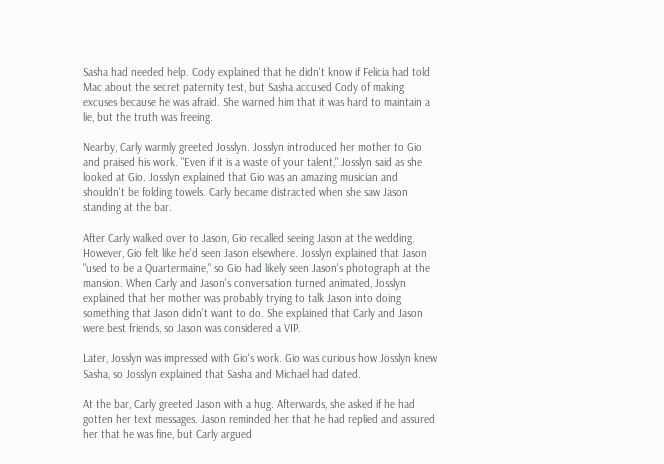Sasha had needed help. Cody explained that he didn't know if Felicia had told Mac about the secret paternity test, but Sasha accused Cody of making excuses because he was afraid. She warned him that it was hard to maintain a lie, but the truth was freeing.

Nearby, Carly warmly greeted Josslyn. Josslyn introduced her mother to Gio and praised his work. "Even if it is a waste of your talent," Josslyn said as she looked at Gio. Josslyn explained that Gio was an amazing musician and shouldn't be folding towels. Carly became distracted when she saw Jason standing at the bar.

After Carly walked over to Jason, Gio recalled seeing Jason at the wedding. However, Gio felt like he'd seen Jason elsewhere. Josslyn explained that Jason "used to be a Quartermaine," so Gio had likely seen Jason's photograph at the mansion. When Carly and Jason's conversation turned animated, Josslyn explained that her mother was probably trying to talk Jason into doing something that Jason didn't want to do. She explained that Carly and Jason were best friends, so Jason was considered a VIP.

Later, Josslyn was impressed with Gio's work. Gio was curious how Josslyn knew Sasha, so Josslyn explained that Sasha and Michael had dated.

At the bar, Carly greeted Jason with a hug. Afterwards, she asked if he had gotten her text messages. Jason reminded her that he had replied and assured her that he was fine, but Carly argued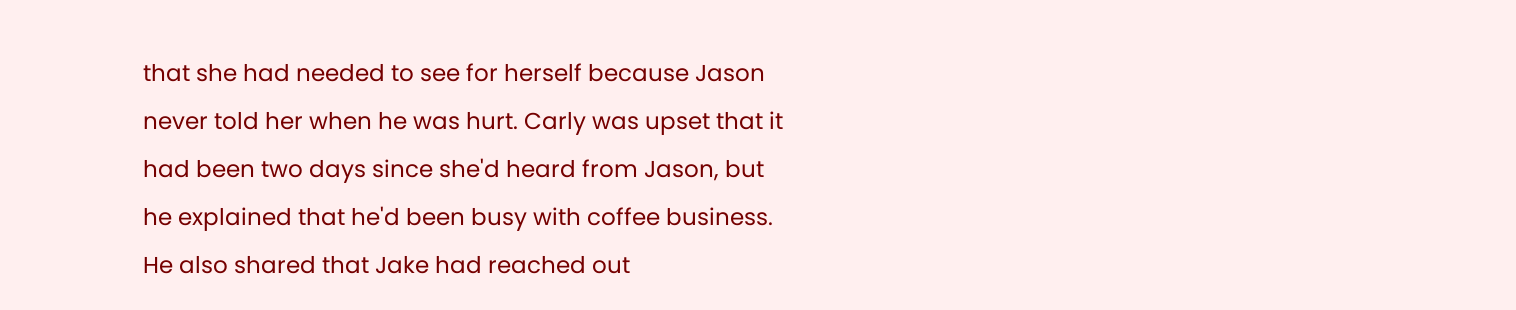that she had needed to see for herself because Jason never told her when he was hurt. Carly was upset that it had been two days since she'd heard from Jason, but he explained that he'd been busy with coffee business. He also shared that Jake had reached out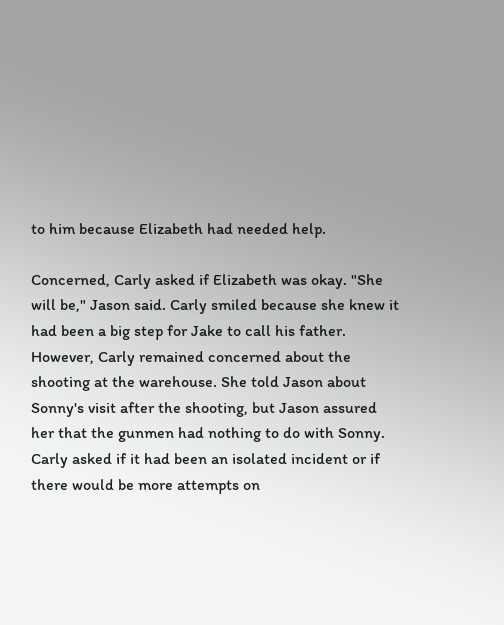to him because Elizabeth had needed help.

Concerned, Carly asked if Elizabeth was okay. "She will be," Jason said. Carly smiled because she knew it had been a big step for Jake to call his father. However, Carly remained concerned about the shooting at the warehouse. She told Jason about Sonny's visit after the shooting, but Jason assured her that the gunmen had nothing to do with Sonny. Carly asked if it had been an isolated incident or if there would be more attempts on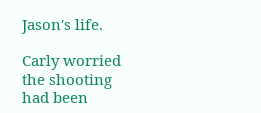Jason's life.

Carly worried the shooting had been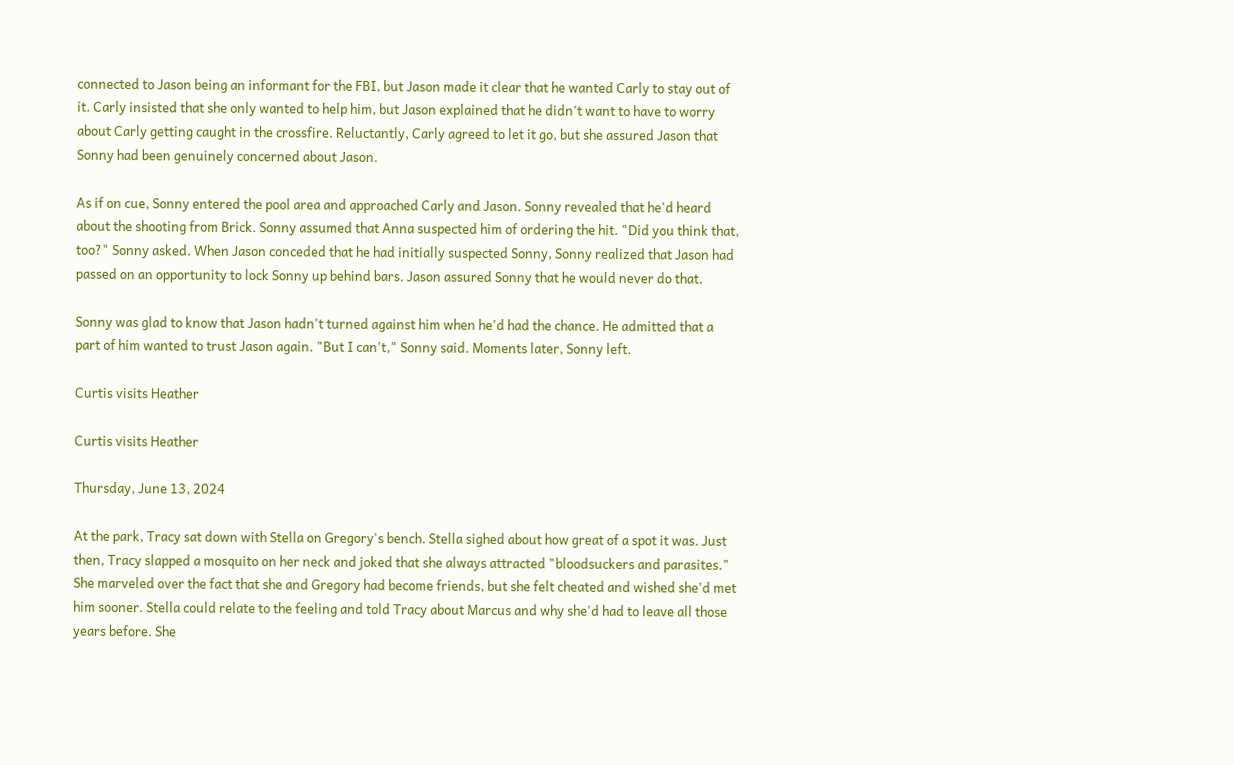connected to Jason being an informant for the FBI, but Jason made it clear that he wanted Carly to stay out of it. Carly insisted that she only wanted to help him, but Jason explained that he didn't want to have to worry about Carly getting caught in the crossfire. Reluctantly, Carly agreed to let it go, but she assured Jason that Sonny had been genuinely concerned about Jason.

As if on cue, Sonny entered the pool area and approached Carly and Jason. Sonny revealed that he'd heard about the shooting from Brick. Sonny assumed that Anna suspected him of ordering the hit. "Did you think that, too?" Sonny asked. When Jason conceded that he had initially suspected Sonny, Sonny realized that Jason had passed on an opportunity to lock Sonny up behind bars. Jason assured Sonny that he would never do that.

Sonny was glad to know that Jason hadn't turned against him when he'd had the chance. He admitted that a part of him wanted to trust Jason again. "But I can't," Sonny said. Moments later, Sonny left.

Curtis visits Heather

Curtis visits Heather

Thursday, June 13, 2024

At the park, Tracy sat down with Stella on Gregory's bench. Stella sighed about how great of a spot it was. Just then, Tracy slapped a mosquito on her neck and joked that she always attracted "bloodsuckers and parasites." She marveled over the fact that she and Gregory had become friends, but she felt cheated and wished she'd met him sooner. Stella could relate to the feeling and told Tracy about Marcus and why she'd had to leave all those years before. She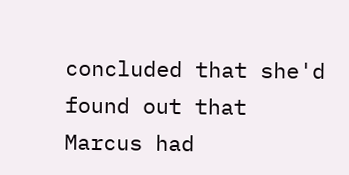concluded that she'd found out that Marcus had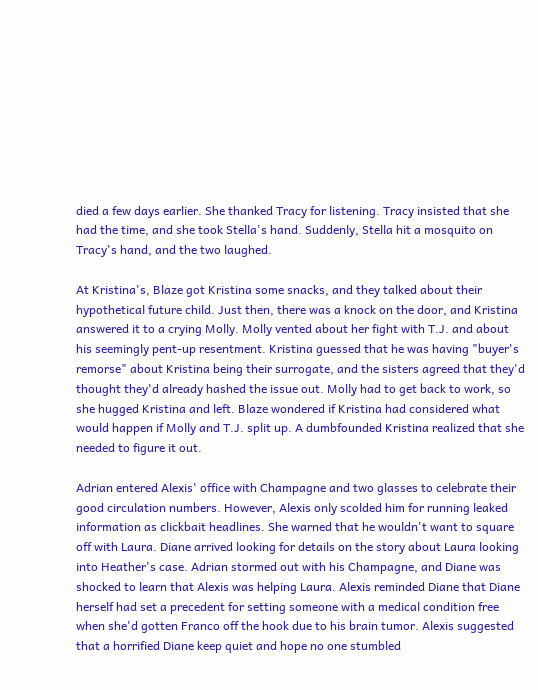died a few days earlier. She thanked Tracy for listening. Tracy insisted that she had the time, and she took Stella's hand. Suddenly, Stella hit a mosquito on Tracy's hand, and the two laughed.

At Kristina's, Blaze got Kristina some snacks, and they talked about their hypothetical future child. Just then, there was a knock on the door, and Kristina answered it to a crying Molly. Molly vented about her fight with T.J. and about his seemingly pent-up resentment. Kristina guessed that he was having "buyer's remorse" about Kristina being their surrogate, and the sisters agreed that they'd thought they'd already hashed the issue out. Molly had to get back to work, so she hugged Kristina and left. Blaze wondered if Kristina had considered what would happen if Molly and T.J. split up. A dumbfounded Kristina realized that she needed to figure it out.

Adrian entered Alexis' office with Champagne and two glasses to celebrate their good circulation numbers. However, Alexis only scolded him for running leaked information as clickbait headlines. She warned that he wouldn't want to square off with Laura. Diane arrived looking for details on the story about Laura looking into Heather's case. Adrian stormed out with his Champagne, and Diane was shocked to learn that Alexis was helping Laura. Alexis reminded Diane that Diane herself had set a precedent for setting someone with a medical condition free when she'd gotten Franco off the hook due to his brain tumor. Alexis suggested that a horrified Diane keep quiet and hope no one stumbled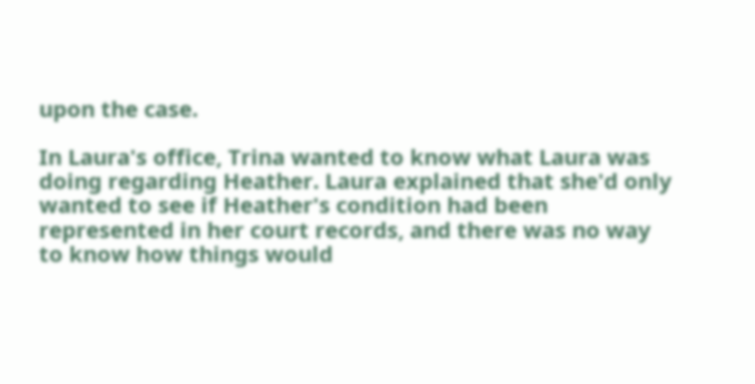upon the case.

In Laura's office, Trina wanted to know what Laura was doing regarding Heather. Laura explained that she'd only wanted to see if Heather's condition had been represented in her court records, and there was no way to know how things would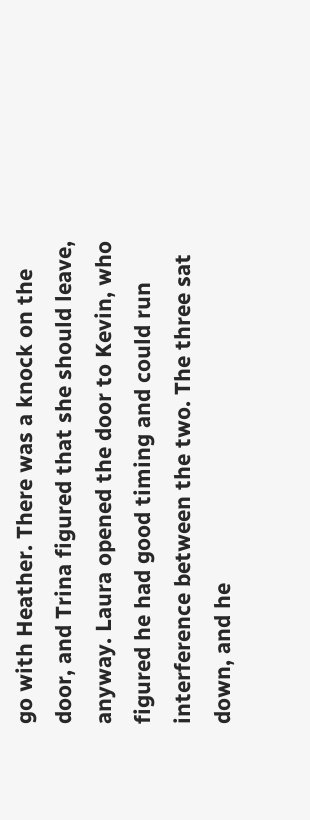go with Heather. There was a knock on the door, and Trina figured that she should leave, anyway. Laura opened the door to Kevin, who figured he had good timing and could run interference between the two. The three sat down, and he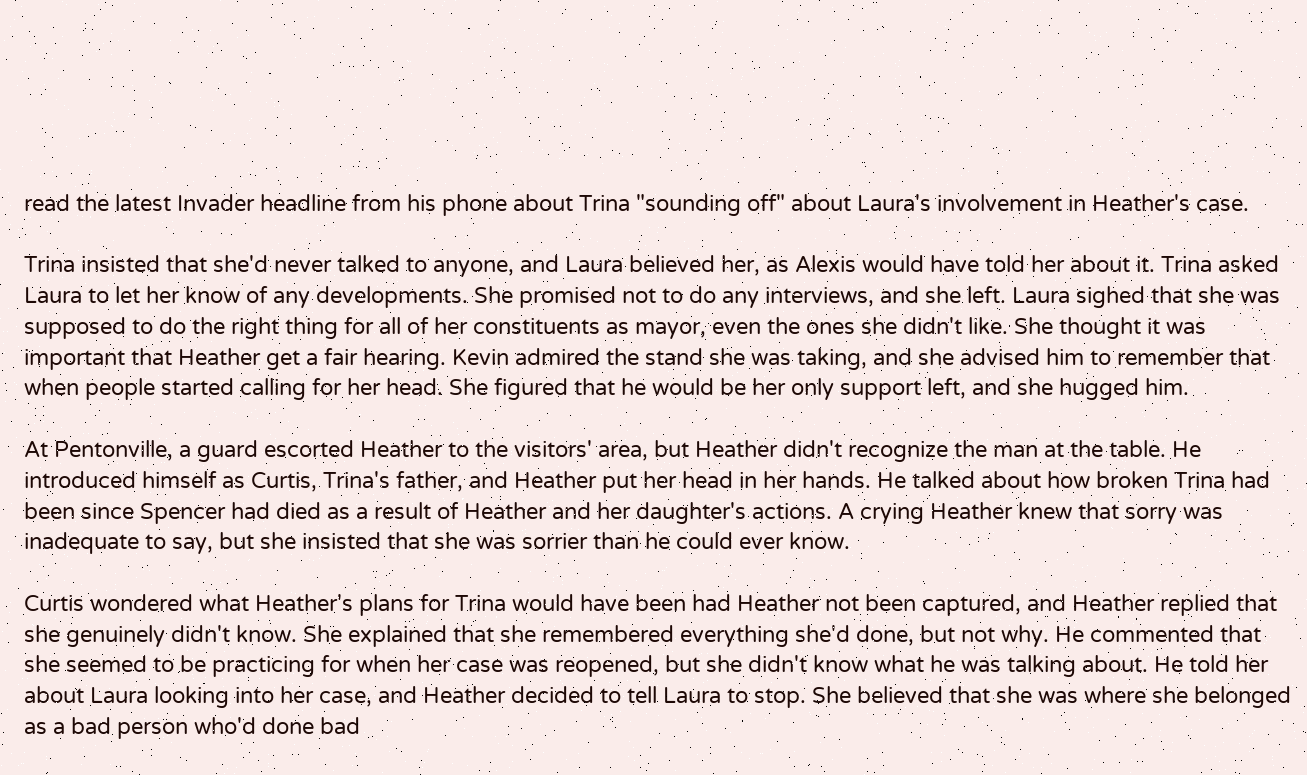read the latest Invader headline from his phone about Trina "sounding off" about Laura's involvement in Heather's case.

Trina insisted that she'd never talked to anyone, and Laura believed her, as Alexis would have told her about it. Trina asked Laura to let her know of any developments. She promised not to do any interviews, and she left. Laura sighed that she was supposed to do the right thing for all of her constituents as mayor, even the ones she didn't like. She thought it was important that Heather get a fair hearing. Kevin admired the stand she was taking, and she advised him to remember that when people started calling for her head. She figured that he would be her only support left, and she hugged him.

At Pentonville, a guard escorted Heather to the visitors' area, but Heather didn't recognize the man at the table. He introduced himself as Curtis, Trina's father, and Heather put her head in her hands. He talked about how broken Trina had been since Spencer had died as a result of Heather and her daughter's actions. A crying Heather knew that sorry was inadequate to say, but she insisted that she was sorrier than he could ever know.

Curtis wondered what Heather's plans for Trina would have been had Heather not been captured, and Heather replied that she genuinely didn't know. She explained that she remembered everything she'd done, but not why. He commented that she seemed to be practicing for when her case was reopened, but she didn't know what he was talking about. He told her about Laura looking into her case, and Heather decided to tell Laura to stop. She believed that she was where she belonged as a bad person who'd done bad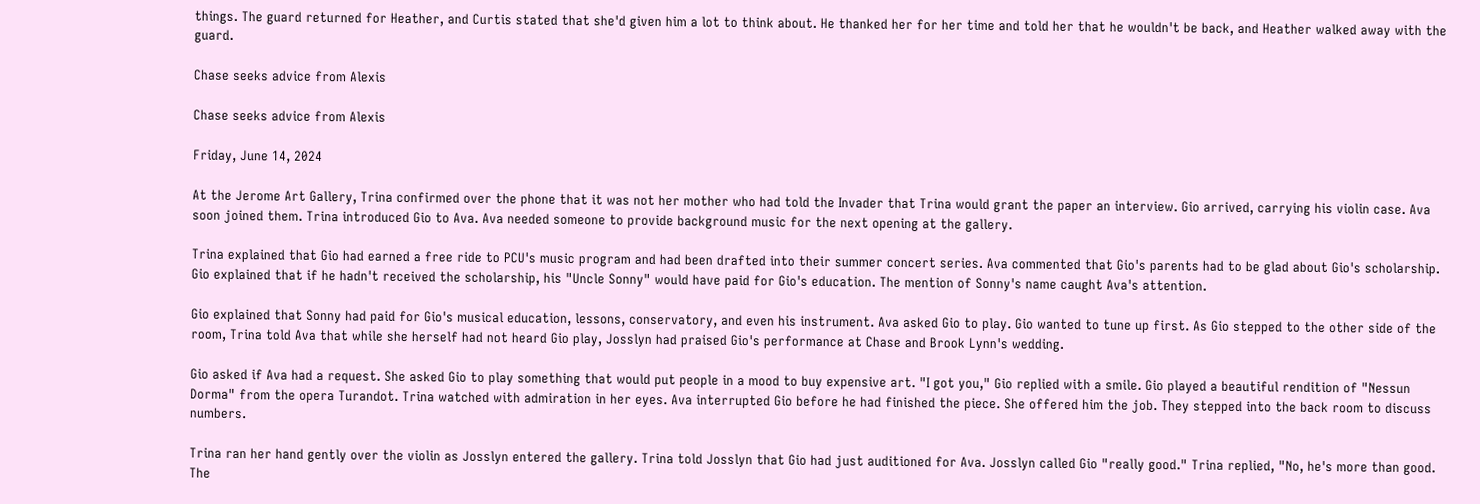things. The guard returned for Heather, and Curtis stated that she'd given him a lot to think about. He thanked her for her time and told her that he wouldn't be back, and Heather walked away with the guard.

Chase seeks advice from Alexis

Chase seeks advice from Alexis

Friday, June 14, 2024

At the Jerome Art Gallery, Trina confirmed over the phone that it was not her mother who had told the Invader that Trina would grant the paper an interview. Gio arrived, carrying his violin case. Ava soon joined them. Trina introduced Gio to Ava. Ava needed someone to provide background music for the next opening at the gallery.

Trina explained that Gio had earned a free ride to PCU's music program and had been drafted into their summer concert series. Ava commented that Gio's parents had to be glad about Gio's scholarship. Gio explained that if he hadn't received the scholarship, his "Uncle Sonny" would have paid for Gio's education. The mention of Sonny's name caught Ava's attention.

Gio explained that Sonny had paid for Gio's musical education, lessons, conservatory, and even his instrument. Ava asked Gio to play. Gio wanted to tune up first. As Gio stepped to the other side of the room, Trina told Ava that while she herself had not heard Gio play, Josslyn had praised Gio's performance at Chase and Brook Lynn's wedding.

Gio asked if Ava had a request. She asked Gio to play something that would put people in a mood to buy expensive art. "I got you," Gio replied with a smile. Gio played a beautiful rendition of "Nessun Dorma" from the opera Turandot. Trina watched with admiration in her eyes. Ava interrupted Gio before he had finished the piece. She offered him the job. They stepped into the back room to discuss numbers.

Trina ran her hand gently over the violin as Josslyn entered the gallery. Trina told Josslyn that Gio had just auditioned for Ava. Josslyn called Gio "really good." Trina replied, "No, he's more than good. The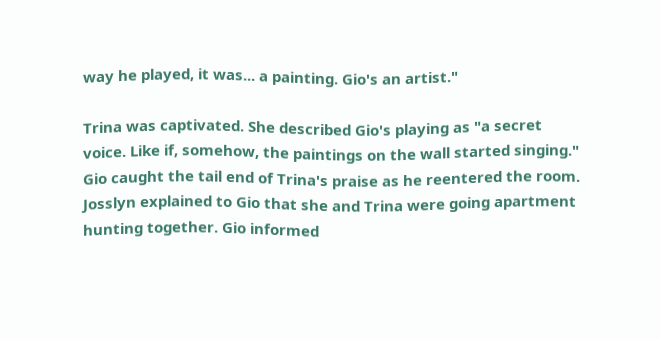way he played, it was... a painting. Gio's an artist."

Trina was captivated. She described Gio's playing as "a secret voice. Like if, somehow, the paintings on the wall started singing." Gio caught the tail end of Trina's praise as he reentered the room. Josslyn explained to Gio that she and Trina were going apartment hunting together. Gio informed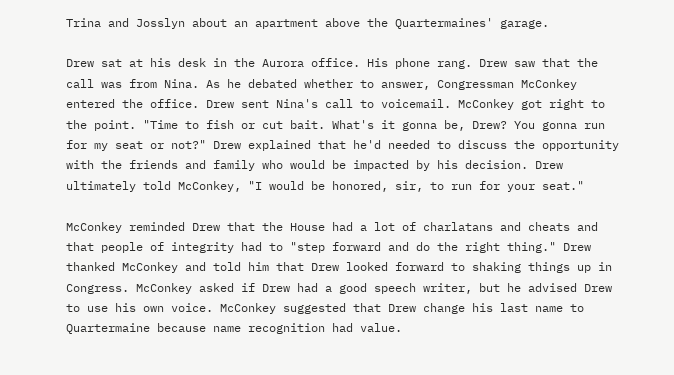Trina and Josslyn about an apartment above the Quartermaines' garage.

Drew sat at his desk in the Aurora office. His phone rang. Drew saw that the call was from Nina. As he debated whether to answer, Congressman McConkey entered the office. Drew sent Nina's call to voicemail. McConkey got right to the point. "Time to fish or cut bait. What's it gonna be, Drew? You gonna run for my seat or not?" Drew explained that he'd needed to discuss the opportunity with the friends and family who would be impacted by his decision. Drew ultimately told McConkey, "I would be honored, sir, to run for your seat."

McConkey reminded Drew that the House had a lot of charlatans and cheats and that people of integrity had to "step forward and do the right thing." Drew thanked McConkey and told him that Drew looked forward to shaking things up in Congress. McConkey asked if Drew had a good speech writer, but he advised Drew to use his own voice. McConkey suggested that Drew change his last name to Quartermaine because name recognition had value.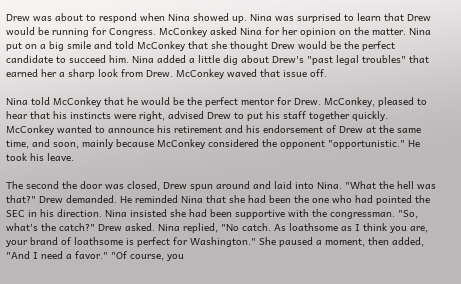Drew was about to respond when Nina showed up. Nina was surprised to learn that Drew would be running for Congress. McConkey asked Nina for her opinion on the matter. Nina put on a big smile and told McConkey that she thought Drew would be the perfect candidate to succeed him. Nina added a little dig about Drew's "past legal troubles" that earned her a sharp look from Drew. McConkey waved that issue off.

Nina told McConkey that he would be the perfect mentor for Drew. McConkey, pleased to hear that his instincts were right, advised Drew to put his staff together quickly. McConkey wanted to announce his retirement and his endorsement of Drew at the same time, and soon, mainly because McConkey considered the opponent "opportunistic." He took his leave.

The second the door was closed, Drew spun around and laid into Nina. "What the hell was that?" Drew demanded. He reminded Nina that she had been the one who had pointed the SEC in his direction. Nina insisted she had been supportive with the congressman. "So, what's the catch?" Drew asked. Nina replied, "No catch. As loathsome as I think you are, your brand of loathsome is perfect for Washington." She paused a moment, then added, "And I need a favor." "Of course, you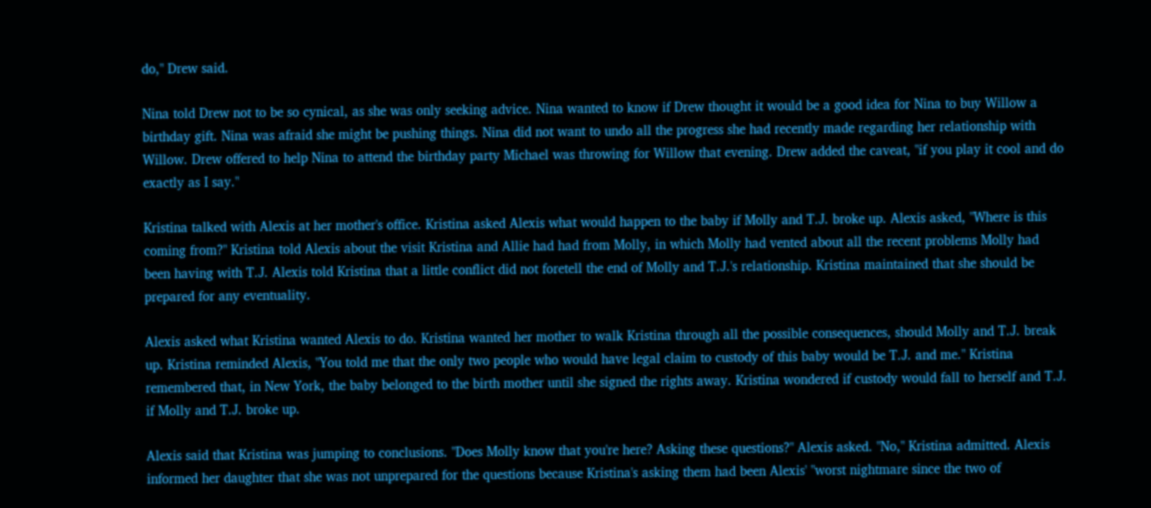do," Drew said.

Nina told Drew not to be so cynical, as she was only seeking advice. Nina wanted to know if Drew thought it would be a good idea for Nina to buy Willow a birthday gift. Nina was afraid she might be pushing things. Nina did not want to undo all the progress she had recently made regarding her relationship with Willow. Drew offered to help Nina to attend the birthday party Michael was throwing for Willow that evening. Drew added the caveat, "if you play it cool and do exactly as I say."

Kristina talked with Alexis at her mother's office. Kristina asked Alexis what would happen to the baby if Molly and T.J. broke up. Alexis asked, "Where is this coming from?" Kristina told Alexis about the visit Kristina and Allie had had from Molly, in which Molly had vented about all the recent problems Molly had been having with T.J. Alexis told Kristina that a little conflict did not foretell the end of Molly and T.J.'s relationship. Kristina maintained that she should be prepared for any eventuality.

Alexis asked what Kristina wanted Alexis to do. Kristina wanted her mother to walk Kristina through all the possible consequences, should Molly and T.J. break up. Kristina reminded Alexis, "You told me that the only two people who would have legal claim to custody of this baby would be T.J. and me." Kristina remembered that, in New York, the baby belonged to the birth mother until she signed the rights away. Kristina wondered if custody would fall to herself and T.J. if Molly and T.J. broke up.

Alexis said that Kristina was jumping to conclusions. "Does Molly know that you're here? Asking these questions?" Alexis asked. "No," Kristina admitted. Alexis informed her daughter that she was not unprepared for the questions because Kristina's asking them had been Alexis' "worst nightmare since the two of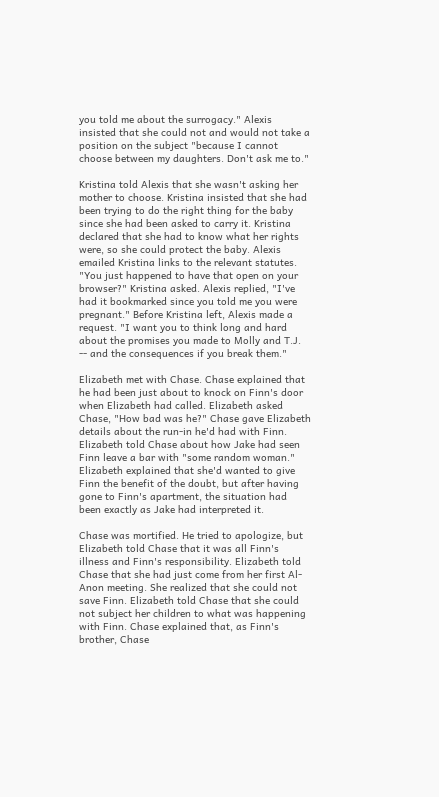you told me about the surrogacy." Alexis insisted that she could not and would not take a position on the subject "because I cannot choose between my daughters. Don't ask me to."

Kristina told Alexis that she wasn't asking her mother to choose. Kristina insisted that she had been trying to do the right thing for the baby since she had been asked to carry it. Kristina declared that she had to know what her rights were, so she could protect the baby. Alexis emailed Kristina links to the relevant statutes. "You just happened to have that open on your browser?" Kristina asked. Alexis replied, "I've had it bookmarked since you told me you were pregnant." Before Kristina left, Alexis made a request. "I want you to think long and hard about the promises you made to Molly and T.J. -- and the consequences if you break them."

Elizabeth met with Chase. Chase explained that he had been just about to knock on Finn's door when Elizabeth had called. Elizabeth asked Chase, "How bad was he?" Chase gave Elizabeth details about the run-in he'd had with Finn. Elizabeth told Chase about how Jake had seen Finn leave a bar with "some random woman." Elizabeth explained that she'd wanted to give Finn the benefit of the doubt, but after having gone to Finn's apartment, the situation had been exactly as Jake had interpreted it.

Chase was mortified. He tried to apologize, but Elizabeth told Chase that it was all Finn's illness and Finn's responsibility. Elizabeth told Chase that she had just come from her first Al-Anon meeting. She realized that she could not save Finn. Elizabeth told Chase that she could not subject her children to what was happening with Finn. Chase explained that, as Finn's brother, Chase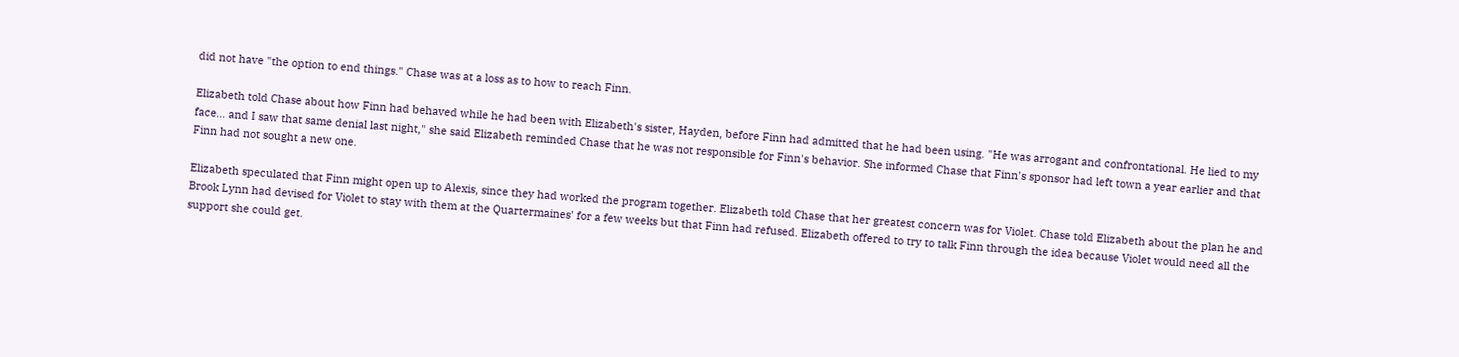did not have "the option to end things." Chase was at a loss as to how to reach Finn.

Elizabeth told Chase about how Finn had behaved while he had been with Elizabeth's sister, Hayden, before Finn had admitted that he had been using. "He was arrogant and confrontational. He lied to my face... and I saw that same denial last night," she said Elizabeth reminded Chase that he was not responsible for Finn's behavior. She informed Chase that Finn's sponsor had left town a year earlier and that Finn had not sought a new one.

Elizabeth speculated that Finn might open up to Alexis, since they had worked the program together. Elizabeth told Chase that her greatest concern was for Violet. Chase told Elizabeth about the plan he and Brook Lynn had devised for Violet to stay with them at the Quartermaines' for a few weeks but that Finn had refused. Elizabeth offered to try to talk Finn through the idea because Violet would need all the support she could get.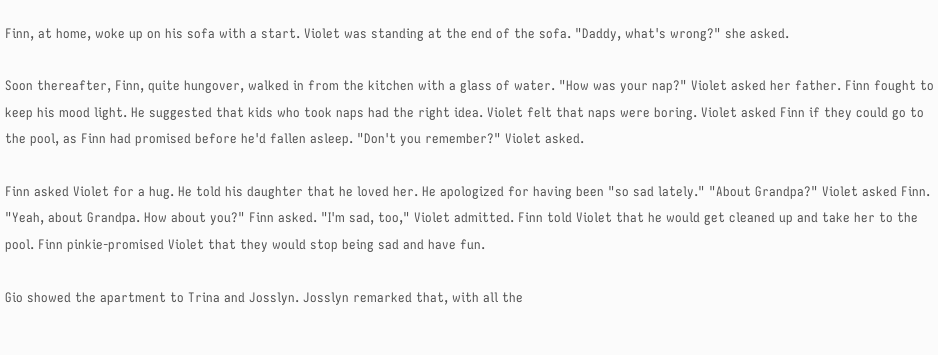Finn, at home, woke up on his sofa with a start. Violet was standing at the end of the sofa. "Daddy, what's wrong?" she asked.

Soon thereafter, Finn, quite hungover, walked in from the kitchen with a glass of water. "How was your nap?" Violet asked her father. Finn fought to keep his mood light. He suggested that kids who took naps had the right idea. Violet felt that naps were boring. Violet asked Finn if they could go to the pool, as Finn had promised before he'd fallen asleep. "Don't you remember?" Violet asked.

Finn asked Violet for a hug. He told his daughter that he loved her. He apologized for having been "so sad lately." "About Grandpa?" Violet asked Finn. "Yeah, about Grandpa. How about you?" Finn asked. "I'm sad, too," Violet admitted. Finn told Violet that he would get cleaned up and take her to the pool. Finn pinkie-promised Violet that they would stop being sad and have fun.

Gio showed the apartment to Trina and Josslyn. Josslyn remarked that, with all the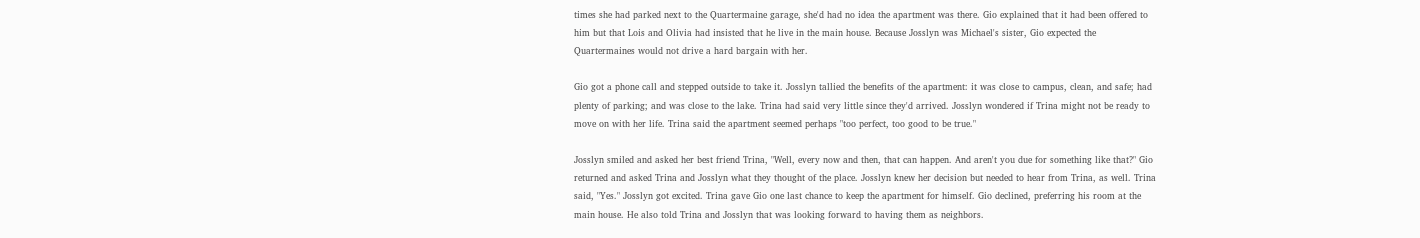times she had parked next to the Quartermaine garage, she'd had no idea the apartment was there. Gio explained that it had been offered to him but that Lois and Olivia had insisted that he live in the main house. Because Josslyn was Michael's sister, Gio expected the Quartermaines would not drive a hard bargain with her.

Gio got a phone call and stepped outside to take it. Josslyn tallied the benefits of the apartment: it was close to campus, clean, and safe; had plenty of parking; and was close to the lake. Trina had said very little since they'd arrived. Josslyn wondered if Trina might not be ready to move on with her life. Trina said the apartment seemed perhaps "too perfect, too good to be true."

Josslyn smiled and asked her best friend Trina, "Well, every now and then, that can happen. And aren't you due for something like that?" Gio returned and asked Trina and Josslyn what they thought of the place. Josslyn knew her decision but needed to hear from Trina, as well. Trina said, "Yes." Josslyn got excited. Trina gave Gio one last chance to keep the apartment for himself. Gio declined, preferring his room at the main house. He also told Trina and Josslyn that was looking forward to having them as neighbors.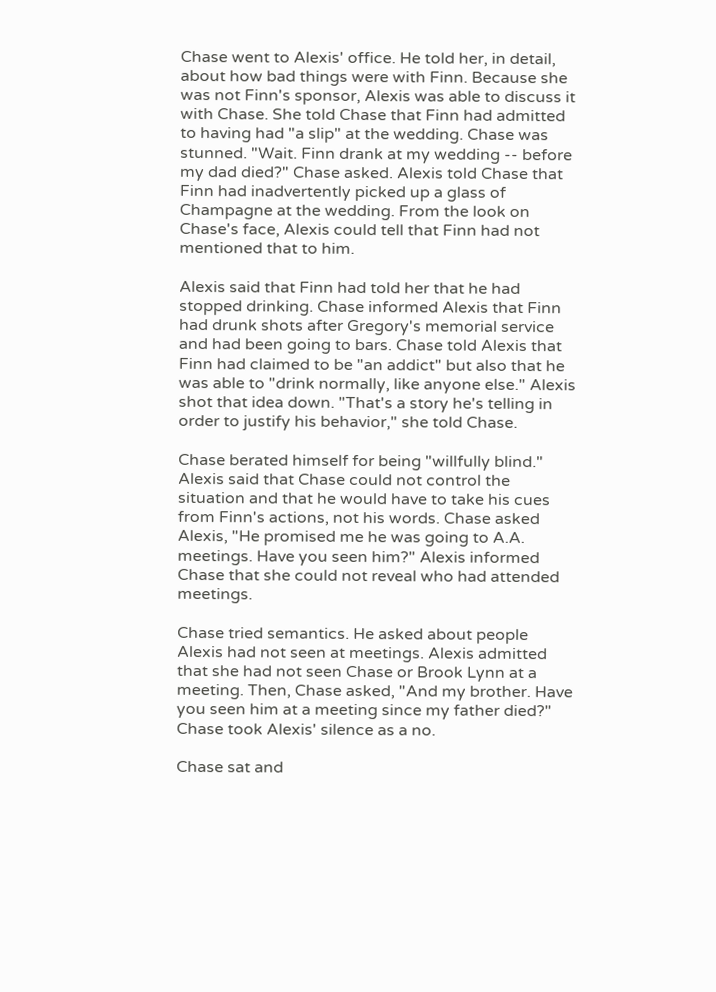Chase went to Alexis' office. He told her, in detail, about how bad things were with Finn. Because she was not Finn's sponsor, Alexis was able to discuss it with Chase. She told Chase that Finn had admitted to having had "a slip" at the wedding. Chase was stunned. "Wait. Finn drank at my wedding -- before my dad died?" Chase asked. Alexis told Chase that Finn had inadvertently picked up a glass of Champagne at the wedding. From the look on Chase's face, Alexis could tell that Finn had not mentioned that to him.

Alexis said that Finn had told her that he had stopped drinking. Chase informed Alexis that Finn had drunk shots after Gregory's memorial service and had been going to bars. Chase told Alexis that Finn had claimed to be "an addict" but also that he was able to "drink normally, like anyone else." Alexis shot that idea down. "That's a story he's telling in order to justify his behavior," she told Chase.

Chase berated himself for being "willfully blind." Alexis said that Chase could not control the situation and that he would have to take his cues from Finn's actions, not his words. Chase asked Alexis, "He promised me he was going to A.A. meetings. Have you seen him?" Alexis informed Chase that she could not reveal who had attended meetings.

Chase tried semantics. He asked about people Alexis had not seen at meetings. Alexis admitted that she had not seen Chase or Brook Lynn at a meeting. Then, Chase asked, "And my brother. Have you seen him at a meeting since my father died?" Chase took Alexis' silence as a no.

Chase sat and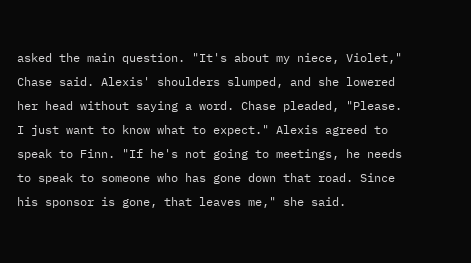asked the main question. "It's about my niece, Violet," Chase said. Alexis' shoulders slumped, and she lowered her head without saying a word. Chase pleaded, "Please. I just want to know what to expect." Alexis agreed to speak to Finn. "If he's not going to meetings, he needs to speak to someone who has gone down that road. Since his sponsor is gone, that leaves me," she said.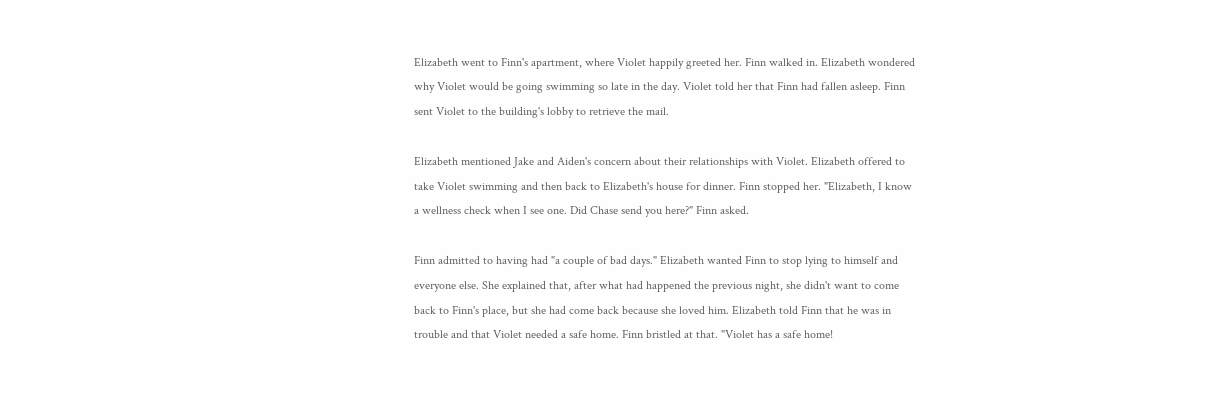Elizabeth went to Finn's apartment, where Violet happily greeted her. Finn walked in. Elizabeth wondered why Violet would be going swimming so late in the day. Violet told her that Finn had fallen asleep. Finn sent Violet to the building's lobby to retrieve the mail.

Elizabeth mentioned Jake and Aiden's concern about their relationships with Violet. Elizabeth offered to take Violet swimming and then back to Elizabeth's house for dinner. Finn stopped her. "Elizabeth, I know a wellness check when I see one. Did Chase send you here?" Finn asked.

Finn admitted to having had "a couple of bad days." Elizabeth wanted Finn to stop lying to himself and everyone else. She explained that, after what had happened the previous night, she didn't want to come back to Finn's place, but she had come back because she loved him. Elizabeth told Finn that he was in trouble and that Violet needed a safe home. Finn bristled at that. "Violet has a safe home!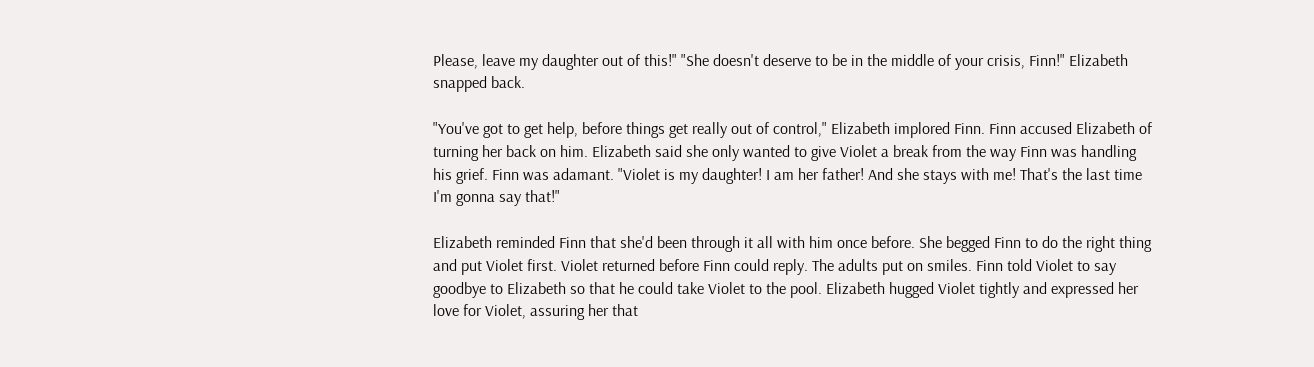Please, leave my daughter out of this!" "She doesn't deserve to be in the middle of your crisis, Finn!" Elizabeth snapped back.

"You've got to get help, before things get really out of control," Elizabeth implored Finn. Finn accused Elizabeth of turning her back on him. Elizabeth said she only wanted to give Violet a break from the way Finn was handling his grief. Finn was adamant. "Violet is my daughter! I am her father! And she stays with me! That's the last time I'm gonna say that!"

Elizabeth reminded Finn that she'd been through it all with him once before. She begged Finn to do the right thing and put Violet first. Violet returned before Finn could reply. The adults put on smiles. Finn told Violet to say goodbye to Elizabeth so that he could take Violet to the pool. Elizabeth hugged Violet tightly and expressed her love for Violet, assuring her that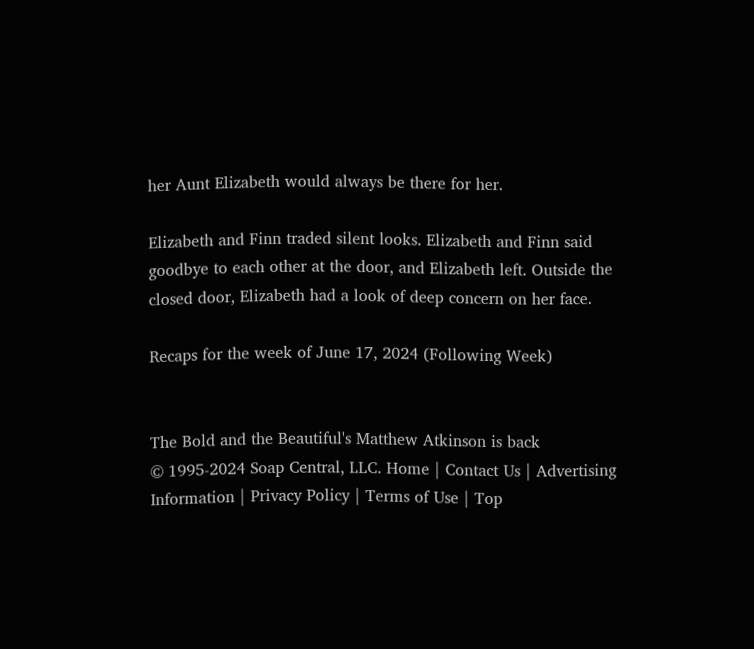her Aunt Elizabeth would always be there for her.

Elizabeth and Finn traded silent looks. Elizabeth and Finn said goodbye to each other at the door, and Elizabeth left. Outside the closed door, Elizabeth had a look of deep concern on her face.

Recaps for the week of June 17, 2024 (Following Week)


The Bold and the Beautiful's Matthew Atkinson is back
© 1995-2024 Soap Central, LLC. Home | Contact Us | Advertising Information | Privacy Policy | Terms of Use | Top